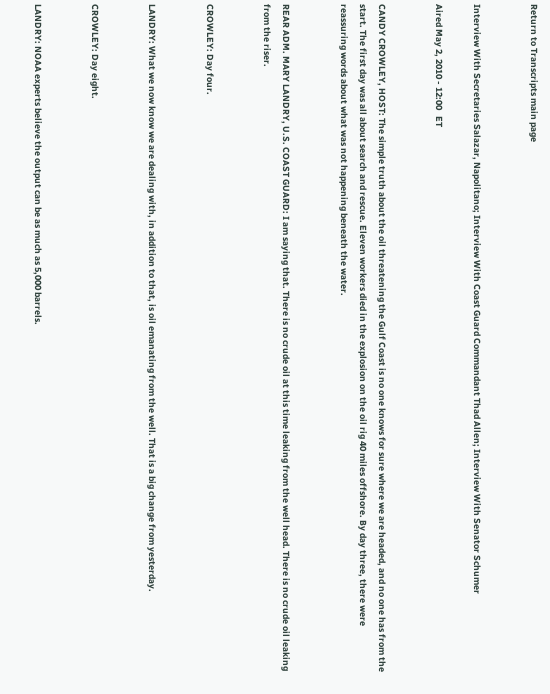Return to Transcripts main page


Interview With Secretaries Salazar, Napolitano; Interview With Coast Guard Commandant Thad Allen; Interview With Senator Schumer

Aired May 2, 2010 - 12:00   ET


CANDY CROWLEY, HOST: The simple truth about the oil threatening the Gulf Coast is no one knows for sure where we are headed, and no one has from the start. The first day was all about search and rescue. Eleven workers died in the explosion on the oil rig 40 miles offshore. By day three, there were reassuring words about what was not happening beneath the water.


REAR ADM. MARY LANDRY, U.S. COAST GUARD: I am saying that. There is no crude oil at this time leaking from the well head. There is no crude oil leaking from the riser.


CROWLEY: Day four.


LANDRY: What we now know we are dealing with, in addition to that, is oil emanating from the well. That is a big change from yesterday.


CROWLEY: Day eight.


LANDRY: NOAA experts believe the output can be as much as 5,000 barrels.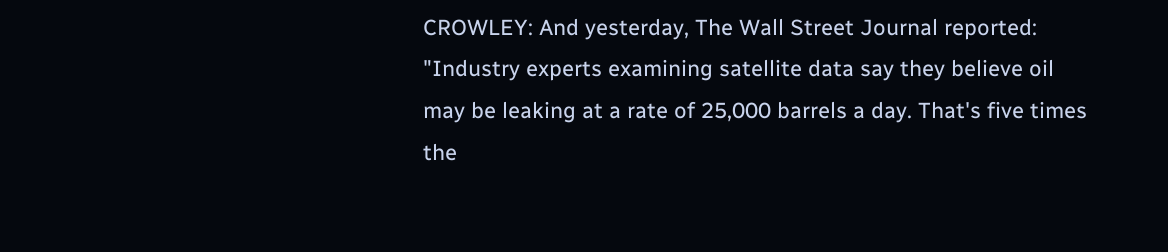CROWLEY: And yesterday, The Wall Street Journal reported: "Industry experts examining satellite data say they believe oil may be leaking at a rate of 25,000 barrels a day. That's five times the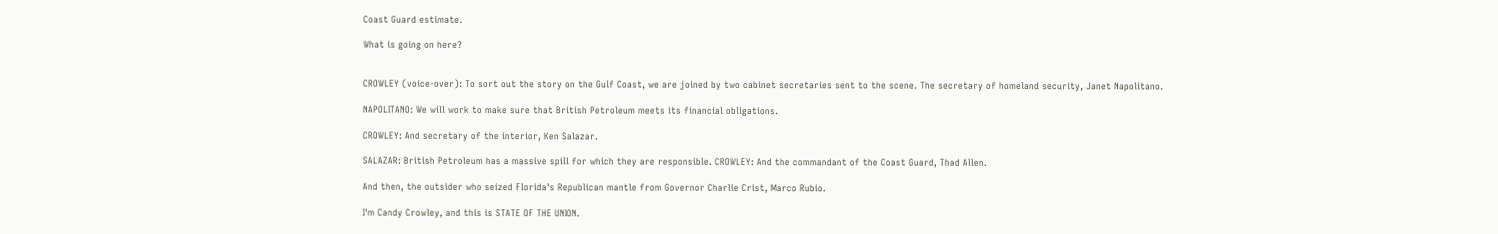Coast Guard estimate.

What is going on here?


CROWLEY (voice-over): To sort out the story on the Gulf Coast, we are joined by two cabinet secretaries sent to the scene. The secretary of homeland security, Janet Napolitano.

NAPOLITANO: We will work to make sure that British Petroleum meets its financial obligations.

CROWLEY: And secretary of the interior, Ken Salazar.

SALAZAR: British Petroleum has a massive spill for which they are responsible. CROWLEY: And the commandant of the Coast Guard, Thad Allen.

And then, the outsider who seized Florida's Republican mantle from Governor Charlie Crist, Marco Rubio.

I'm Candy Crowley, and this is STATE OF THE UNION.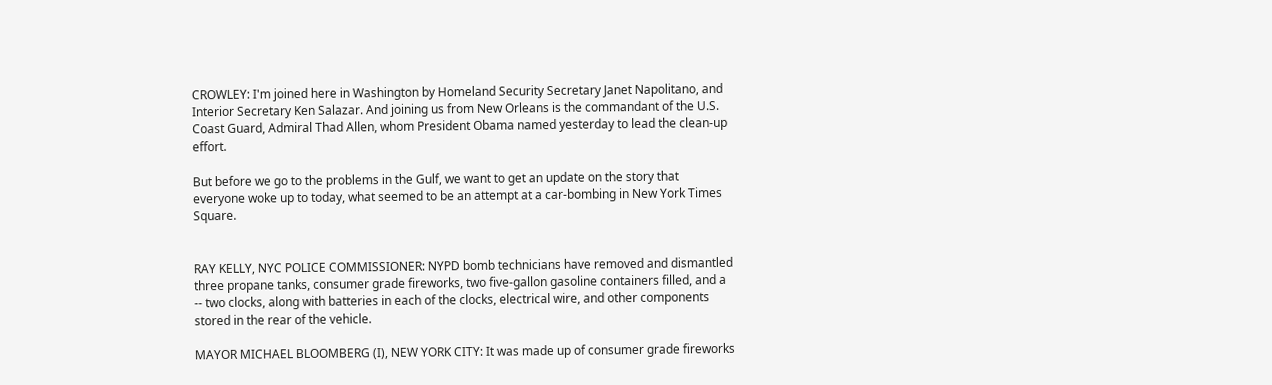CROWLEY: I'm joined here in Washington by Homeland Security Secretary Janet Napolitano, and Interior Secretary Ken Salazar. And joining us from New Orleans is the commandant of the U.S. Coast Guard, Admiral Thad Allen, whom President Obama named yesterday to lead the clean-up effort.

But before we go to the problems in the Gulf, we want to get an update on the story that everyone woke up to today, what seemed to be an attempt at a car-bombing in New York Times Square.


RAY KELLY, NYC POLICE COMMISSIONER: NYPD bomb technicians have removed and dismantled three propane tanks, consumer grade fireworks, two five-gallon gasoline containers filled, and a -- two clocks, along with batteries in each of the clocks, electrical wire, and other components stored in the rear of the vehicle.

MAYOR MICHAEL BLOOMBERG (I), NEW YORK CITY: It was made up of consumer grade fireworks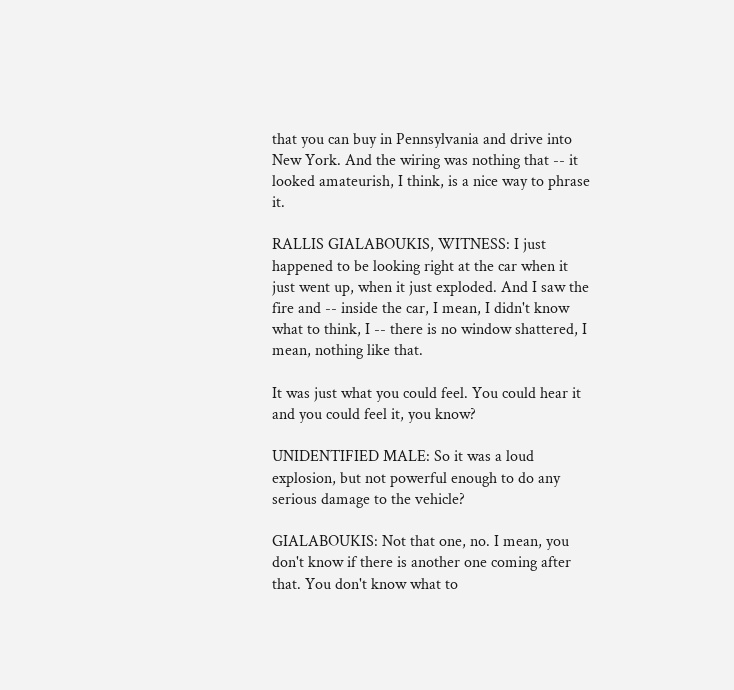that you can buy in Pennsylvania and drive into New York. And the wiring was nothing that -- it looked amateurish, I think, is a nice way to phrase it.

RALLIS GIALABOUKIS, WITNESS: I just happened to be looking right at the car when it just went up, when it just exploded. And I saw the fire and -- inside the car, I mean, I didn't know what to think, I -- there is no window shattered, I mean, nothing like that.

It was just what you could feel. You could hear it and you could feel it, you know?

UNIDENTIFIED MALE: So it was a loud explosion, but not powerful enough to do any serious damage to the vehicle?

GIALABOUKIS: Not that one, no. I mean, you don't know if there is another one coming after that. You don't know what to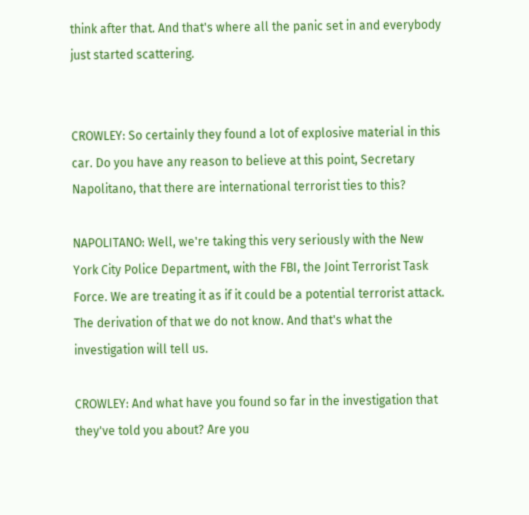think after that. And that's where all the panic set in and everybody just started scattering.


CROWLEY: So certainly they found a lot of explosive material in this car. Do you have any reason to believe at this point, Secretary Napolitano, that there are international terrorist ties to this?

NAPOLITANO: Well, we're taking this very seriously with the New York City Police Department, with the FBI, the Joint Terrorist Task Force. We are treating it as if it could be a potential terrorist attack. The derivation of that we do not know. And that's what the investigation will tell us.

CROWLEY: And what have you found so far in the investigation that they've told you about? Are you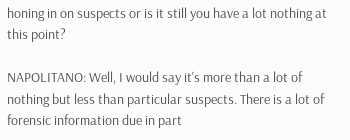honing in on suspects or is it still you have a lot nothing at this point?

NAPOLITANO: Well, I would say it's more than a lot of nothing but less than particular suspects. There is a lot of forensic information due in part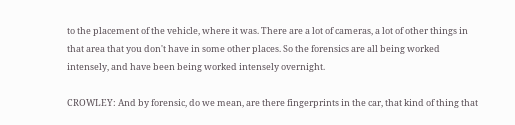to the placement of the vehicle, where it was. There are a lot of cameras, a lot of other things in that area that you don't have in some other places. So the forensics are all being worked intensely, and have been being worked intensely overnight.

CROWLEY: And by forensic, do we mean, are there fingerprints in the car, that kind of thing that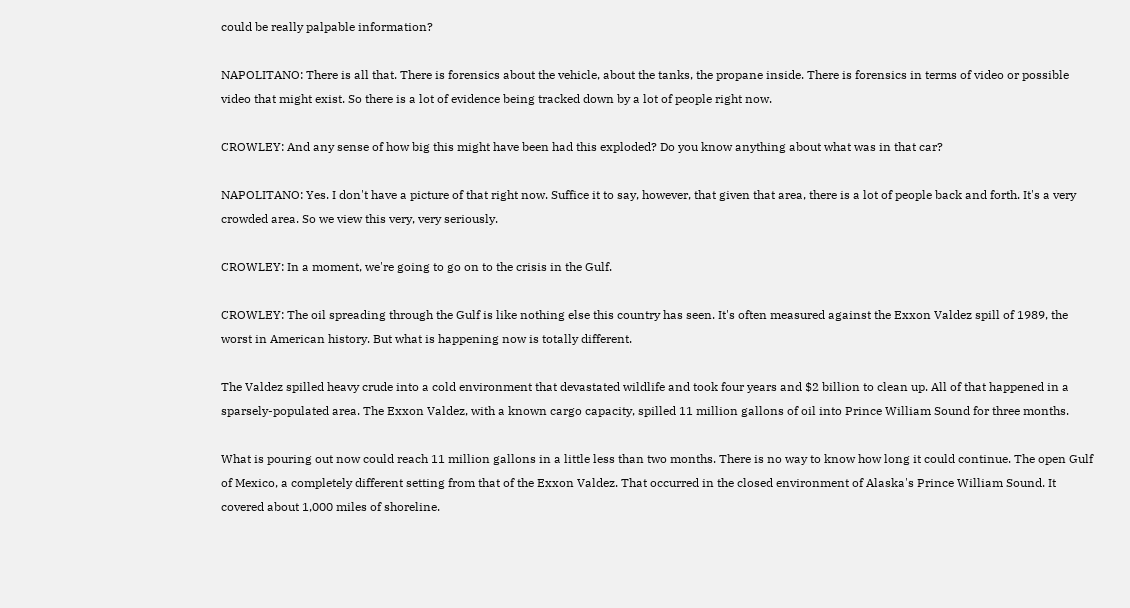could be really palpable information?

NAPOLITANO: There is all that. There is forensics about the vehicle, about the tanks, the propane inside. There is forensics in terms of video or possible video that might exist. So there is a lot of evidence being tracked down by a lot of people right now.

CROWLEY: And any sense of how big this might have been had this exploded? Do you know anything about what was in that car?

NAPOLITANO: Yes. I don't have a picture of that right now. Suffice it to say, however, that given that area, there is a lot of people back and forth. It's a very crowded area. So we view this very, very seriously.

CROWLEY: In a moment, we're going to go on to the crisis in the Gulf.

CROWLEY: The oil spreading through the Gulf is like nothing else this country has seen. It's often measured against the Exxon Valdez spill of 1989, the worst in American history. But what is happening now is totally different.

The Valdez spilled heavy crude into a cold environment that devastated wildlife and took four years and $2 billion to clean up. All of that happened in a sparsely-populated area. The Exxon Valdez, with a known cargo capacity, spilled 11 million gallons of oil into Prince William Sound for three months.

What is pouring out now could reach 11 million gallons in a little less than two months. There is no way to know how long it could continue. The open Gulf of Mexico, a completely different setting from that of the Exxon Valdez. That occurred in the closed environment of Alaska's Prince William Sound. It covered about 1,000 miles of shoreline.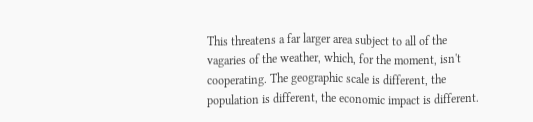This threatens a far larger area subject to all of the vagaries of the weather, which, for the moment, isn't cooperating. The geographic scale is different, the population is different, the economic impact is different.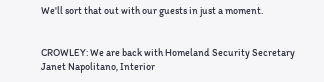We'll sort that out with our guests in just a moment.


CROWLEY: We are back with Homeland Security Secretary Janet Napolitano, Interior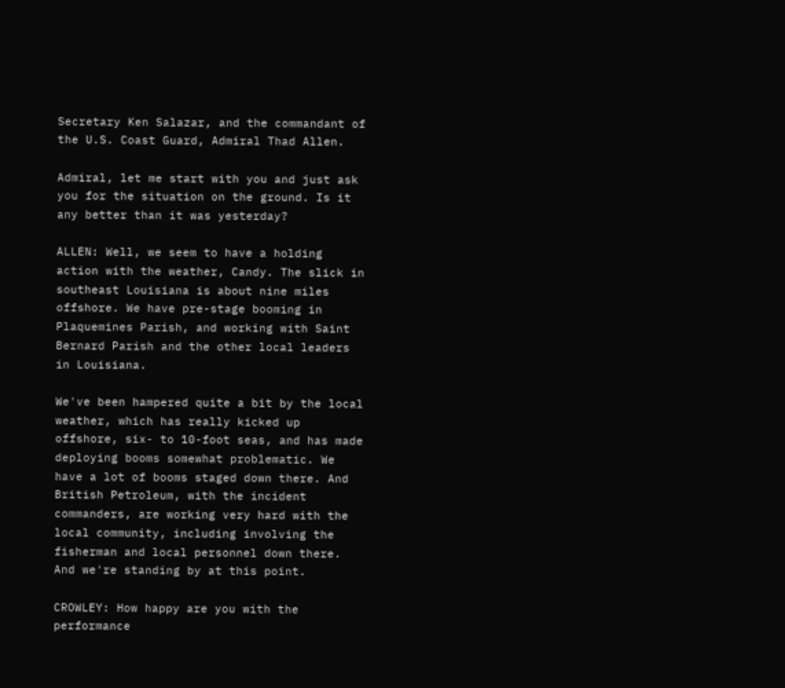Secretary Ken Salazar, and the commandant of the U.S. Coast Guard, Admiral Thad Allen.

Admiral, let me start with you and just ask you for the situation on the ground. Is it any better than it was yesterday?

ALLEN: Well, we seem to have a holding action with the weather, Candy. The slick in southeast Louisiana is about nine miles offshore. We have pre-stage booming in Plaquemines Parish, and working with Saint Bernard Parish and the other local leaders in Louisiana.

We've been hampered quite a bit by the local weather, which has really kicked up offshore, six- to 10-foot seas, and has made deploying booms somewhat problematic. We have a lot of booms staged down there. And British Petroleum, with the incident commanders, are working very hard with the local community, including involving the fisherman and local personnel down there. And we're standing by at this point.

CROWLEY: How happy are you with the performance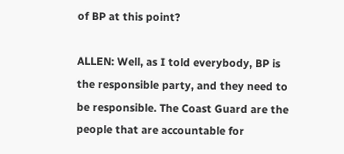of BP at this point?

ALLEN: Well, as I told everybody, BP is the responsible party, and they need to be responsible. The Coast Guard are the people that are accountable for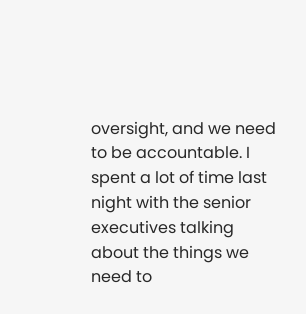oversight, and we need to be accountable. I spent a lot of time last night with the senior executives talking about the things we need to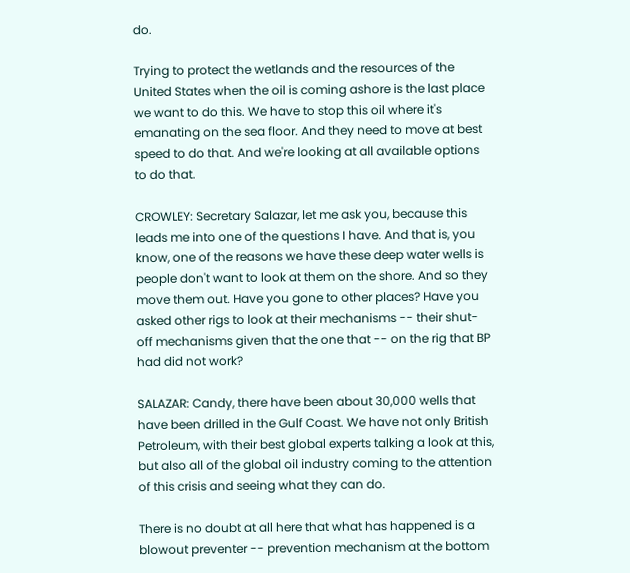do.

Trying to protect the wetlands and the resources of the United States when the oil is coming ashore is the last place we want to do this. We have to stop this oil where it's emanating on the sea floor. And they need to move at best speed to do that. And we're looking at all available options to do that.

CROWLEY: Secretary Salazar, let me ask you, because this leads me into one of the questions I have. And that is, you know, one of the reasons we have these deep water wells is people don't want to look at them on the shore. And so they move them out. Have you gone to other places? Have you asked other rigs to look at their mechanisms -- their shut-off mechanisms given that the one that -- on the rig that BP had did not work?

SALAZAR: Candy, there have been about 30,000 wells that have been drilled in the Gulf Coast. We have not only British Petroleum, with their best global experts talking a look at this, but also all of the global oil industry coming to the attention of this crisis and seeing what they can do.

There is no doubt at all here that what has happened is a blowout preventer -- prevention mechanism at the bottom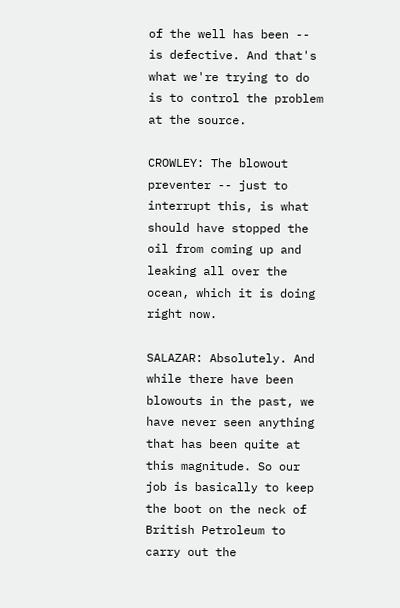of the well has been -- is defective. And that's what we're trying to do is to control the problem at the source.

CROWLEY: The blowout preventer -- just to interrupt this, is what should have stopped the oil from coming up and leaking all over the ocean, which it is doing right now.

SALAZAR: Absolutely. And while there have been blowouts in the past, we have never seen anything that has been quite at this magnitude. So our job is basically to keep the boot on the neck of British Petroleum to carry out the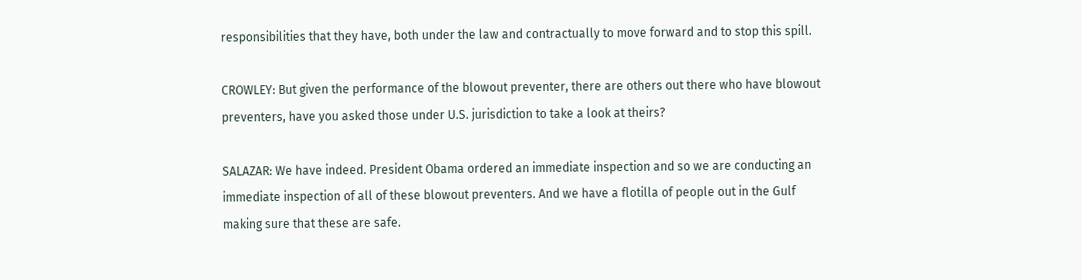responsibilities that they have, both under the law and contractually to move forward and to stop this spill.

CROWLEY: But given the performance of the blowout preventer, there are others out there who have blowout preventers, have you asked those under U.S. jurisdiction to take a look at theirs?

SALAZAR: We have indeed. President Obama ordered an immediate inspection and so we are conducting an immediate inspection of all of these blowout preventers. And we have a flotilla of people out in the Gulf making sure that these are safe.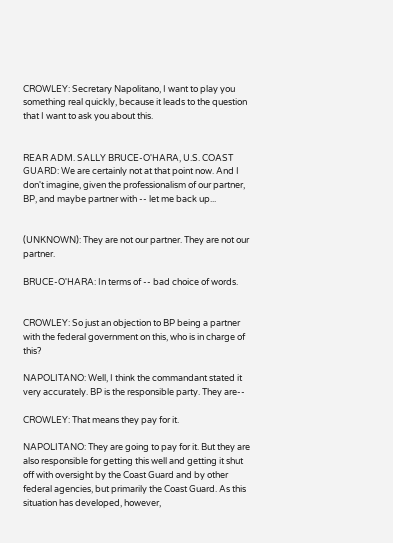CROWLEY: Secretary Napolitano, I want to play you something real quickly, because it leads to the question that I want to ask you about this.


REAR ADM. SALLY BRUCE-O'HARA, U.S. COAST GUARD: We are certainly not at that point now. And I don't imagine, given the professionalism of our partner, BP, and maybe partner with -- let me back up...


(UNKNOWN): They are not our partner. They are not our partner.

BRUCE-O'HARA: In terms of -- bad choice of words.


CROWLEY: So just an objection to BP being a partner with the federal government on this, who is in charge of this?

NAPOLITANO: Well, I think the commandant stated it very accurately. BP is the responsible party. They are--

CROWLEY: That means they pay for it.

NAPOLITANO: They are going to pay for it. But they are also responsible for getting this well and getting it shut off with oversight by the Coast Guard and by other federal agencies, but primarily the Coast Guard. As this situation has developed, however,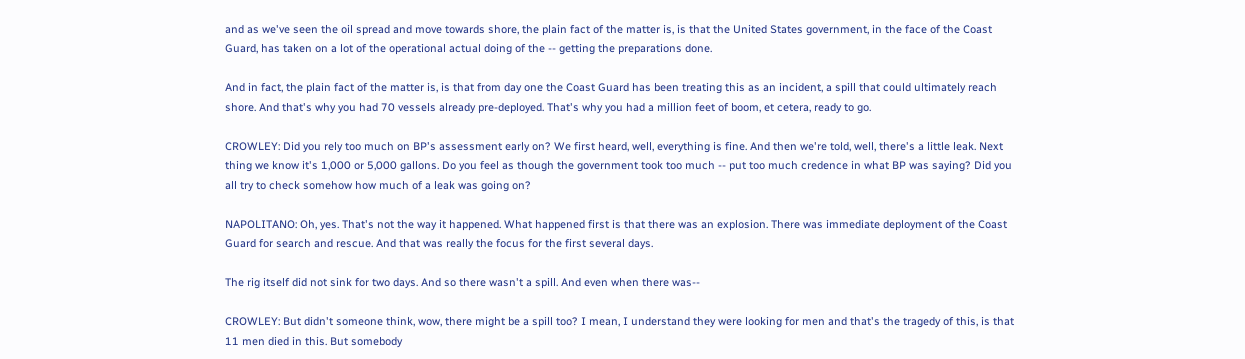and as we've seen the oil spread and move towards shore, the plain fact of the matter is, is that the United States government, in the face of the Coast Guard, has taken on a lot of the operational actual doing of the -- getting the preparations done.

And in fact, the plain fact of the matter is, is that from day one the Coast Guard has been treating this as an incident, a spill that could ultimately reach shore. And that's why you had 70 vessels already pre-deployed. That's why you had a million feet of boom, et cetera, ready to go.

CROWLEY: Did you rely too much on BP's assessment early on? We first heard, well, everything is fine. And then we're told, well, there's a little leak. Next thing we know it's 1,000 or 5,000 gallons. Do you feel as though the government took too much -- put too much credence in what BP was saying? Did you all try to check somehow how much of a leak was going on?

NAPOLITANO: Oh, yes. That's not the way it happened. What happened first is that there was an explosion. There was immediate deployment of the Coast Guard for search and rescue. And that was really the focus for the first several days.

The rig itself did not sink for two days. And so there wasn't a spill. And even when there was--

CROWLEY: But didn't someone think, wow, there might be a spill too? I mean, I understand they were looking for men and that's the tragedy of this, is that 11 men died in this. But somebody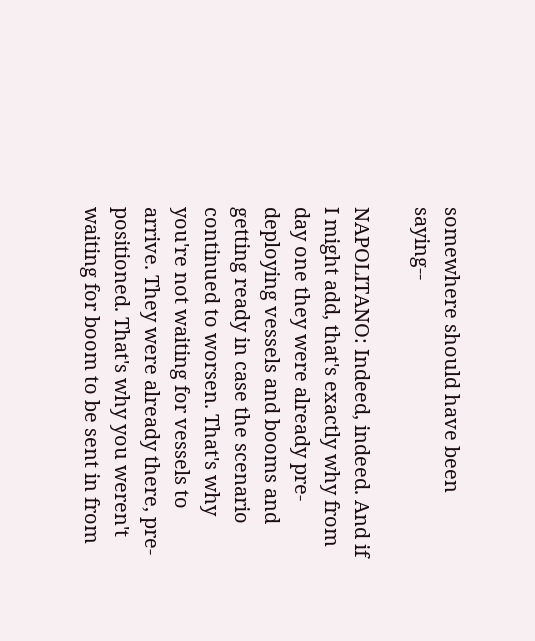somewhere should have been saying--

NAPOLITANO: Indeed, indeed. And if I might add, that's exactly why from day one they were already pre-deploying vessels and booms and getting ready in case the scenario continued to worsen. That's why you're not waiting for vessels to arrive. They were already there, pre-positioned. That's why you weren't waiting for boom to be sent in from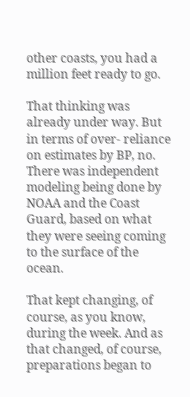other coasts, you had a million feet ready to go.

That thinking was already under way. But in terms of over- reliance on estimates by BP, no. There was independent modeling being done by NOAA and the Coast Guard, based on what they were seeing coming to the surface of the ocean.

That kept changing, of course, as you know, during the week. And as that changed, of course, preparations began to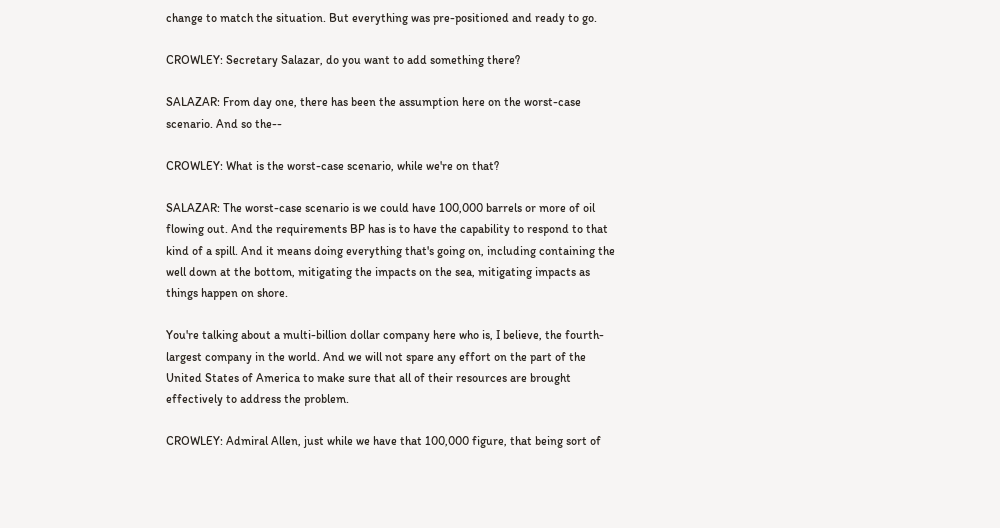change to match the situation. But everything was pre-positioned and ready to go.

CROWLEY: Secretary Salazar, do you want to add something there?

SALAZAR: From day one, there has been the assumption here on the worst-case scenario. And so the--

CROWLEY: What is the worst-case scenario, while we're on that?

SALAZAR: The worst-case scenario is we could have 100,000 barrels or more of oil flowing out. And the requirements BP has is to have the capability to respond to that kind of a spill. And it means doing everything that's going on, including containing the well down at the bottom, mitigating the impacts on the sea, mitigating impacts as things happen on shore.

You're talking about a multi-billion dollar company here who is, I believe, the fourth-largest company in the world. And we will not spare any effort on the part of the United States of America to make sure that all of their resources are brought effectively to address the problem.

CROWLEY: Admiral Allen, just while we have that 100,000 figure, that being sort of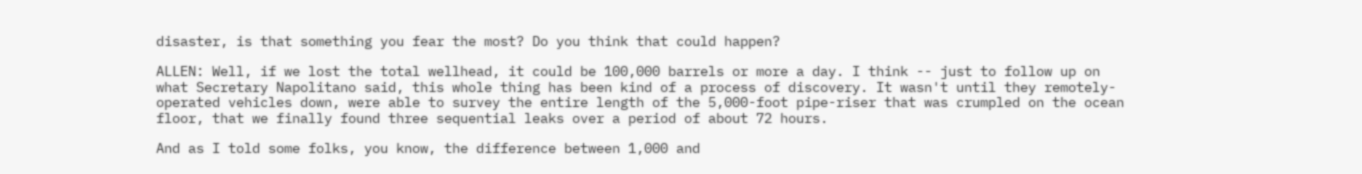disaster, is that something you fear the most? Do you think that could happen?

ALLEN: Well, if we lost the total wellhead, it could be 100,000 barrels or more a day. I think -- just to follow up on what Secretary Napolitano said, this whole thing has been kind of a process of discovery. It wasn't until they remotely-operated vehicles down, were able to survey the entire length of the 5,000-foot pipe-riser that was crumpled on the ocean floor, that we finally found three sequential leaks over a period of about 72 hours.

And as I told some folks, you know, the difference between 1,000 and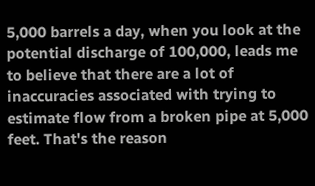5,000 barrels a day, when you look at the potential discharge of 100,000, leads me to believe that there are a lot of inaccuracies associated with trying to estimate flow from a broken pipe at 5,000 feet. That's the reason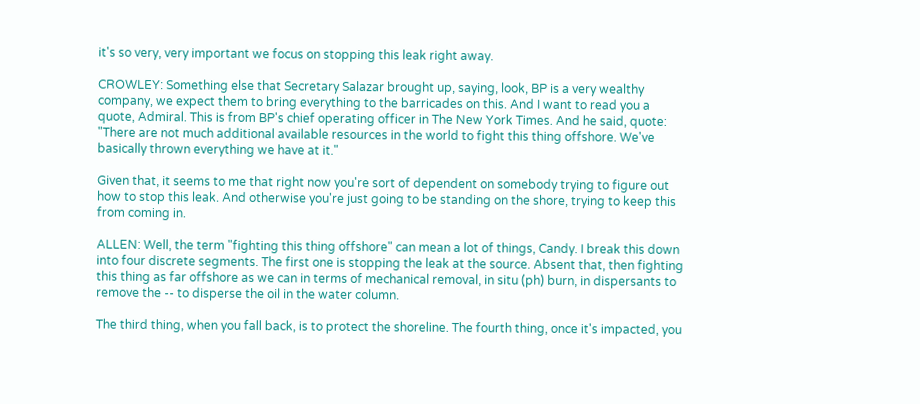it's so very, very important we focus on stopping this leak right away.

CROWLEY: Something else that Secretary Salazar brought up, saying, look, BP is a very wealthy company, we expect them to bring everything to the barricades on this. And I want to read you a quote, Admiral. This is from BP's chief operating officer in The New York Times. And he said, quote: "There are not much additional available resources in the world to fight this thing offshore. We've basically thrown everything we have at it."

Given that, it seems to me that right now you're sort of dependent on somebody trying to figure out how to stop this leak. And otherwise you're just going to be standing on the shore, trying to keep this from coming in.

ALLEN: Well, the term "fighting this thing offshore" can mean a lot of things, Candy. I break this down into four discrete segments. The first one is stopping the leak at the source. Absent that, then fighting this thing as far offshore as we can in terms of mechanical removal, in situ (ph) burn, in dispersants to remove the -- to disperse the oil in the water column.

The third thing, when you fall back, is to protect the shoreline. The fourth thing, once it's impacted, you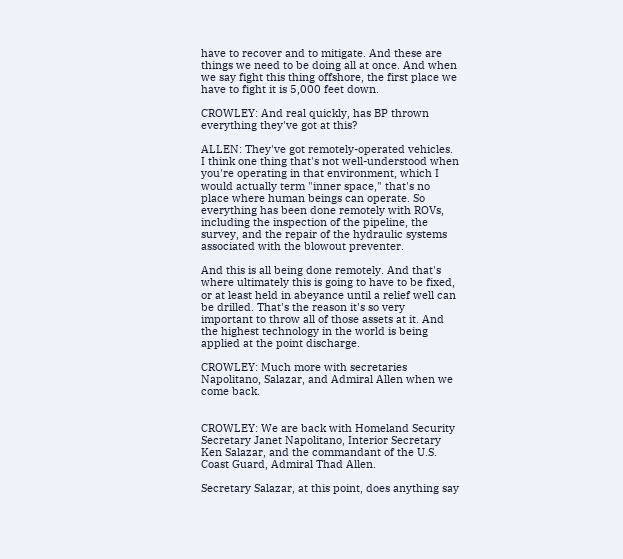have to recover and to mitigate. And these are things we need to be doing all at once. And when we say fight this thing offshore, the first place we have to fight it is 5,000 feet down.

CROWLEY: And real quickly, has BP thrown everything they've got at this?

ALLEN: They've got remotely-operated vehicles. I think one thing that's not well-understood when you're operating in that environment, which I would actually term "inner space," that's no place where human beings can operate. So everything has been done remotely with ROVs, including the inspection of the pipeline, the survey, and the repair of the hydraulic systems associated with the blowout preventer.

And this is all being done remotely. And that's where ultimately this is going to have to be fixed, or at least held in abeyance until a relief well can be drilled. That's the reason it's so very important to throw all of those assets at it. And the highest technology in the world is being applied at the point discharge.

CROWLEY: Much more with secretaries Napolitano, Salazar, and Admiral Allen when we come back.


CROWLEY: We are back with Homeland Security Secretary Janet Napolitano, Interior Secretary Ken Salazar, and the commandant of the U.S. Coast Guard, Admiral Thad Allen.

Secretary Salazar, at this point, does anything say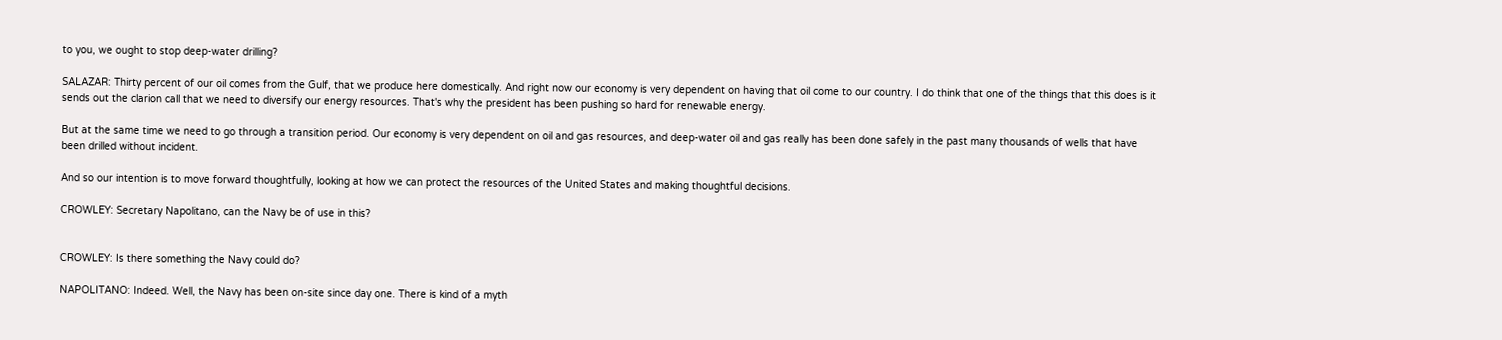to you, we ought to stop deep-water drilling?

SALAZAR: Thirty percent of our oil comes from the Gulf, that we produce here domestically. And right now our economy is very dependent on having that oil come to our country. I do think that one of the things that this does is it sends out the clarion call that we need to diversify our energy resources. That's why the president has been pushing so hard for renewable energy.

But at the same time we need to go through a transition period. Our economy is very dependent on oil and gas resources, and deep-water oil and gas really has been done safely in the past many thousands of wells that have been drilled without incident.

And so our intention is to move forward thoughtfully, looking at how we can protect the resources of the United States and making thoughtful decisions.

CROWLEY: Secretary Napolitano, can the Navy be of use in this?


CROWLEY: Is there something the Navy could do?

NAPOLITANO: Indeed. Well, the Navy has been on-site since day one. There is kind of a myth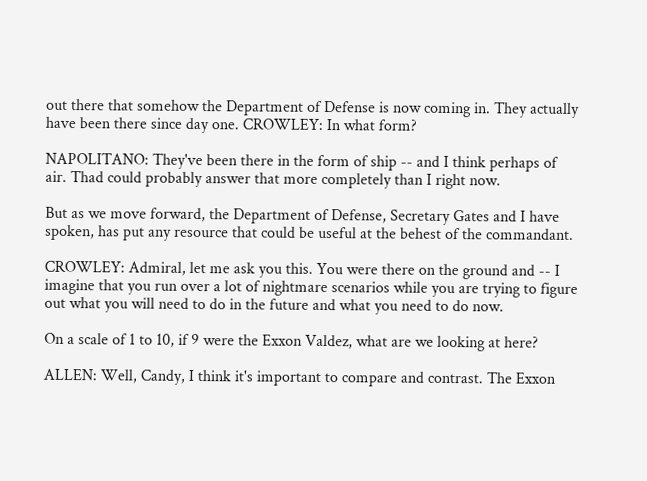out there that somehow the Department of Defense is now coming in. They actually have been there since day one. CROWLEY: In what form?

NAPOLITANO: They've been there in the form of ship -- and I think perhaps of air. Thad could probably answer that more completely than I right now.

But as we move forward, the Department of Defense, Secretary Gates and I have spoken, has put any resource that could be useful at the behest of the commandant.

CROWLEY: Admiral, let me ask you this. You were there on the ground and -- I imagine that you run over a lot of nightmare scenarios while you are trying to figure out what you will need to do in the future and what you need to do now.

On a scale of 1 to 10, if 9 were the Exxon Valdez, what are we looking at here?

ALLEN: Well, Candy, I think it's important to compare and contrast. The Exxon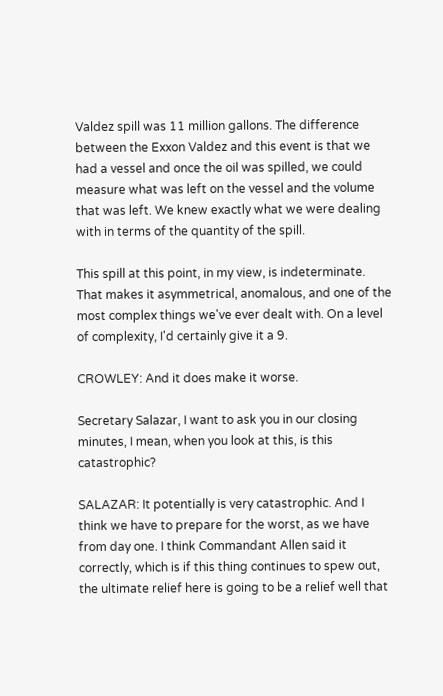Valdez spill was 11 million gallons. The difference between the Exxon Valdez and this event is that we had a vessel and once the oil was spilled, we could measure what was left on the vessel and the volume that was left. We knew exactly what we were dealing with in terms of the quantity of the spill.

This spill at this point, in my view, is indeterminate. That makes it asymmetrical, anomalous, and one of the most complex things we've ever dealt with. On a level of complexity, I'd certainly give it a 9.

CROWLEY: And it does make it worse.

Secretary Salazar, I want to ask you in our closing minutes, I mean, when you look at this, is this catastrophic?

SALAZAR: It potentially is very catastrophic. And I think we have to prepare for the worst, as we have from day one. I think Commandant Allen said it correctly, which is if this thing continues to spew out, the ultimate relief here is going to be a relief well that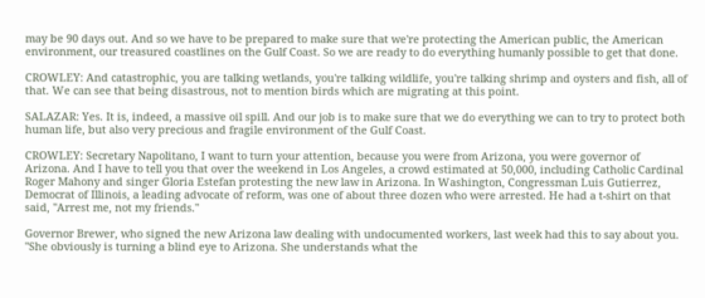may be 90 days out. And so we have to be prepared to make sure that we're protecting the American public, the American environment, our treasured coastlines on the Gulf Coast. So we are ready to do everything humanly possible to get that done.

CROWLEY: And catastrophic, you are talking wetlands, you're talking wildlife, you're talking shrimp and oysters and fish, all of that. We can see that being disastrous, not to mention birds which are migrating at this point.

SALAZAR: Yes. It is, indeed, a massive oil spill. And our job is to make sure that we do everything we can to try to protect both human life, but also very precious and fragile environment of the Gulf Coast.

CROWLEY: Secretary Napolitano, I want to turn your attention, because you were from Arizona, you were governor of Arizona. And I have to tell you that over the weekend in Los Angeles, a crowd estimated at 50,000, including Catholic Cardinal Roger Mahony and singer Gloria Estefan protesting the new law in Arizona. In Washington, Congressman Luis Gutierrez, Democrat of Illinois, a leading advocate of reform, was one of about three dozen who were arrested. He had a t-shirt on that said, "Arrest me, not my friends."

Governor Brewer, who signed the new Arizona law dealing with undocumented workers, last week had this to say about you. "She obviously is turning a blind eye to Arizona. She understands what the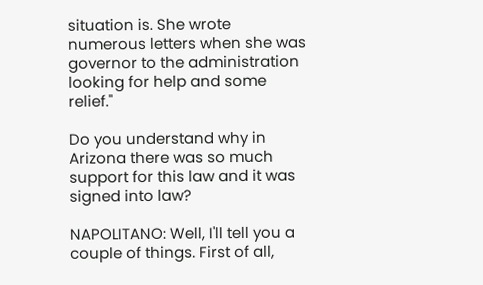situation is. She wrote numerous letters when she was governor to the administration looking for help and some relief."

Do you understand why in Arizona there was so much support for this law and it was signed into law?

NAPOLITANO: Well, I'll tell you a couple of things. First of all,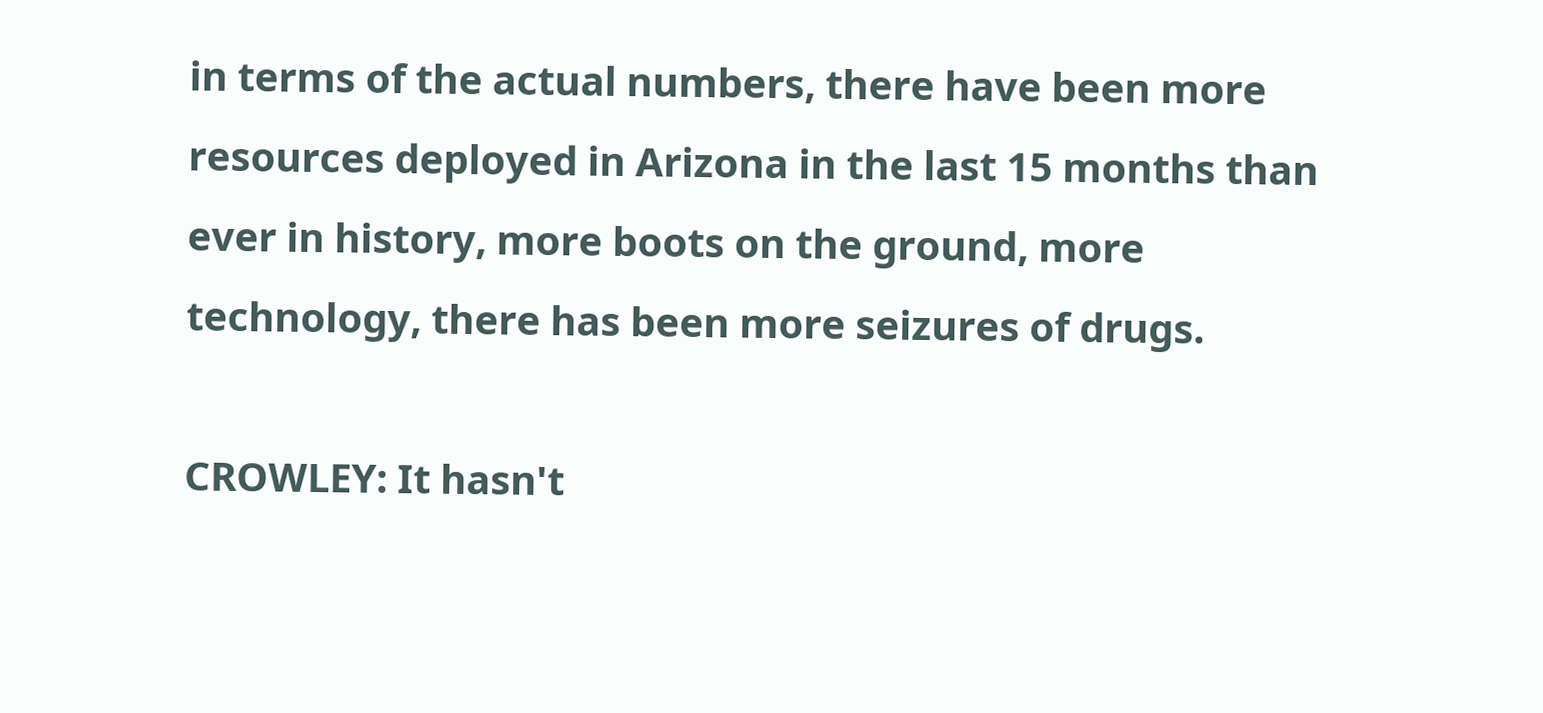in terms of the actual numbers, there have been more resources deployed in Arizona in the last 15 months than ever in history, more boots on the ground, more technology, there has been more seizures of drugs.

CROWLEY: It hasn't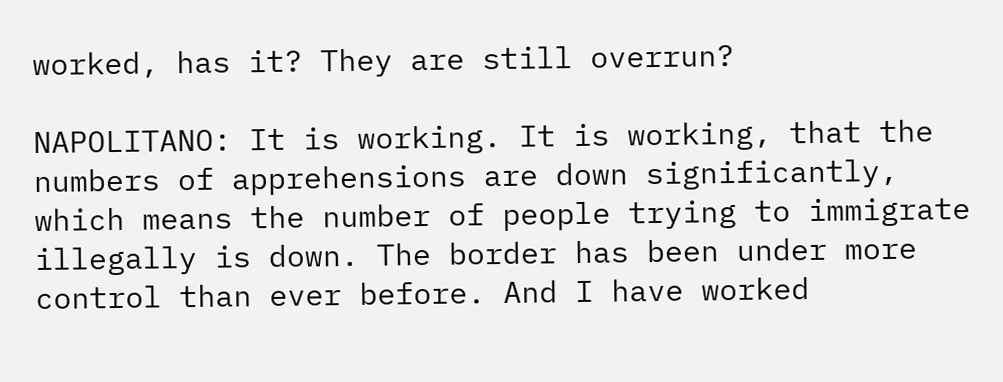worked, has it? They are still overrun?

NAPOLITANO: It is working. It is working, that the numbers of apprehensions are down significantly, which means the number of people trying to immigrate illegally is down. The border has been under more control than ever before. And I have worked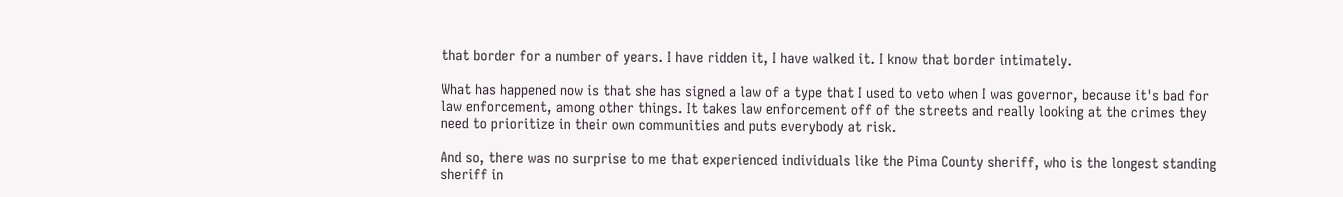that border for a number of years. I have ridden it, I have walked it. I know that border intimately.

What has happened now is that she has signed a law of a type that I used to veto when I was governor, because it's bad for law enforcement, among other things. It takes law enforcement off of the streets and really looking at the crimes they need to prioritize in their own communities and puts everybody at risk.

And so, there was no surprise to me that experienced individuals like the Pima County sheriff, who is the longest standing sheriff in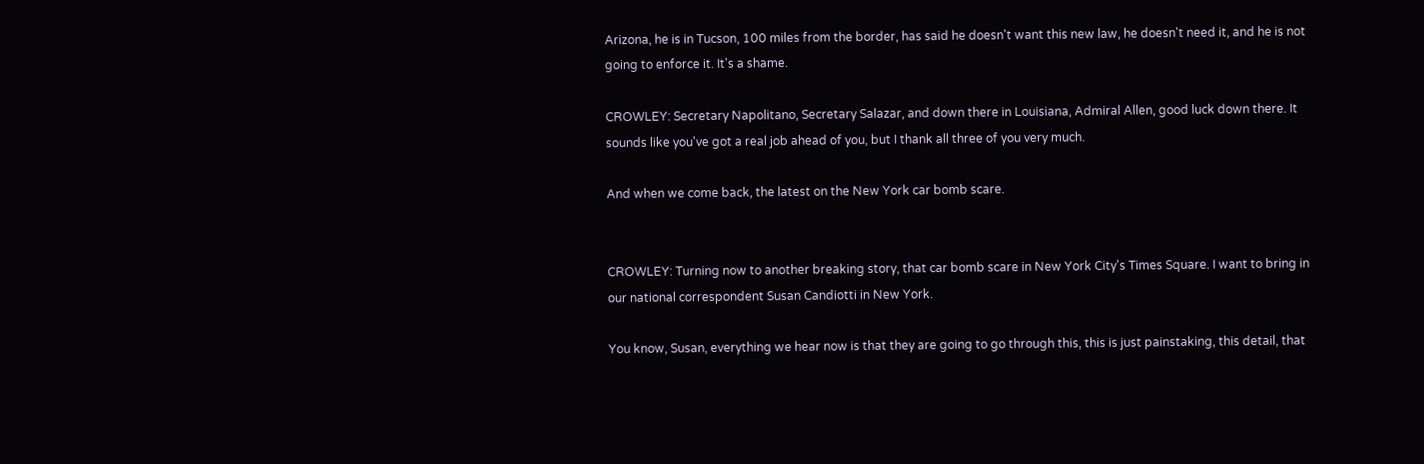Arizona, he is in Tucson, 100 miles from the border, has said he doesn't want this new law, he doesn't need it, and he is not going to enforce it. It's a shame.

CROWLEY: Secretary Napolitano, Secretary Salazar, and down there in Louisiana, Admiral Allen, good luck down there. It sounds like you've got a real job ahead of you, but I thank all three of you very much.

And when we come back, the latest on the New York car bomb scare.


CROWLEY: Turning now to another breaking story, that car bomb scare in New York City's Times Square. I want to bring in our national correspondent Susan Candiotti in New York.

You know, Susan, everything we hear now is that they are going to go through this, this is just painstaking, this detail, that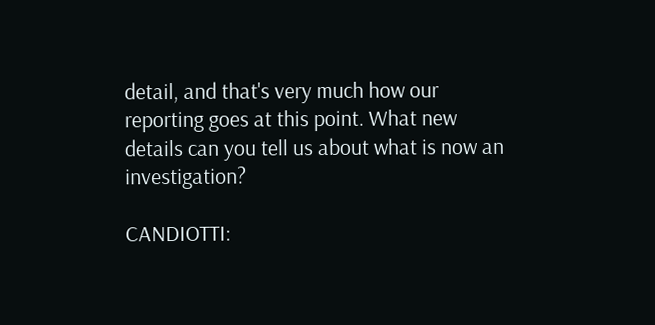detail, and that's very much how our reporting goes at this point. What new details can you tell us about what is now an investigation?

CANDIOTTI: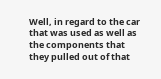Well, in regard to the car that was used as well as the components that they pulled out of that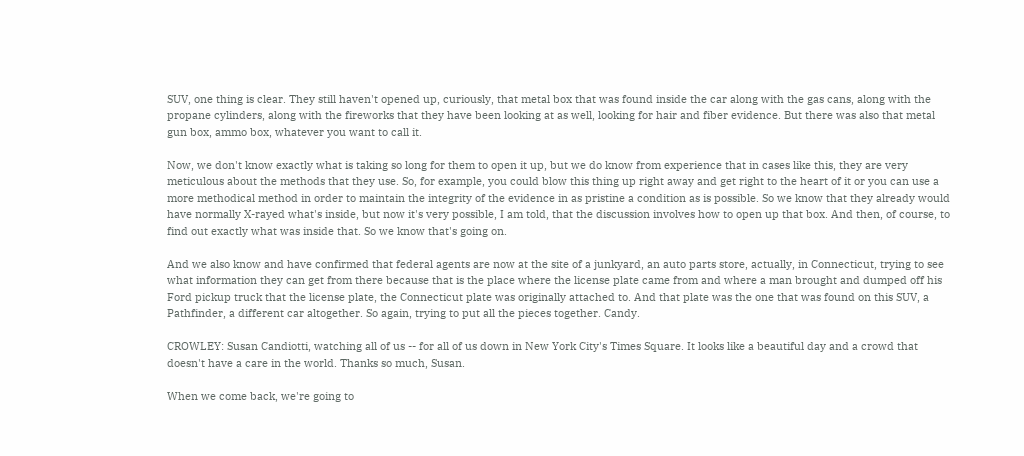SUV, one thing is clear. They still haven't opened up, curiously, that metal box that was found inside the car along with the gas cans, along with the propane cylinders, along with the fireworks that they have been looking at as well, looking for hair and fiber evidence. But there was also that metal gun box, ammo box, whatever you want to call it.

Now, we don't know exactly what is taking so long for them to open it up, but we do know from experience that in cases like this, they are very meticulous about the methods that they use. So, for example, you could blow this thing up right away and get right to the heart of it or you can use a more methodical method in order to maintain the integrity of the evidence in as pristine a condition as is possible. So we know that they already would have normally X-rayed what's inside, but now it's very possible, I am told, that the discussion involves how to open up that box. And then, of course, to find out exactly what was inside that. So we know that's going on.

And we also know and have confirmed that federal agents are now at the site of a junkyard, an auto parts store, actually, in Connecticut, trying to see what information they can get from there because that is the place where the license plate came from and where a man brought and dumped off his Ford pickup truck that the license plate, the Connecticut plate was originally attached to. And that plate was the one that was found on this SUV, a Pathfinder, a different car altogether. So again, trying to put all the pieces together. Candy.

CROWLEY: Susan Candiotti, watching all of us -- for all of us down in New York City's Times Square. It looks like a beautiful day and a crowd that doesn't have a care in the world. Thanks so much, Susan.

When we come back, we're going to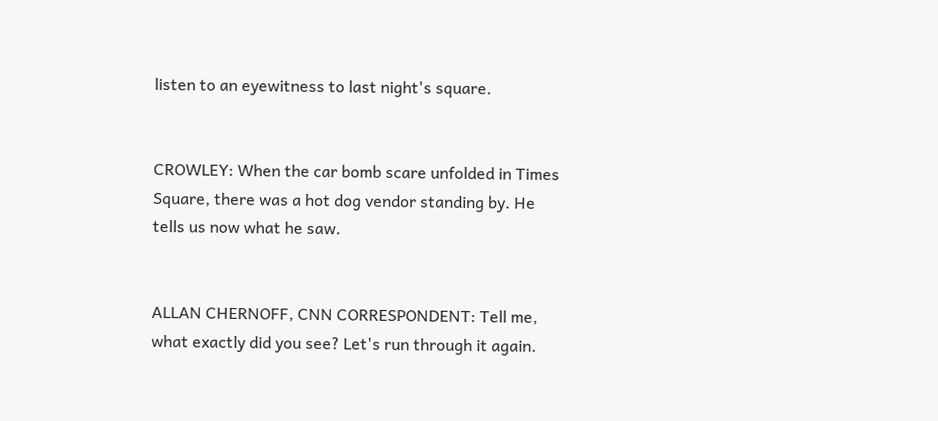listen to an eyewitness to last night's square.


CROWLEY: When the car bomb scare unfolded in Times Square, there was a hot dog vendor standing by. He tells us now what he saw.


ALLAN CHERNOFF, CNN CORRESPONDENT: Tell me, what exactly did you see? Let's run through it again.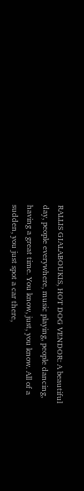RALLIS GIALABOUKIS, HOT DOG VENDOR: A beautiful day, people everywhere, music playing, people dancing, having a great time. You know, just, you know. All of a sudden, you just spot a car there,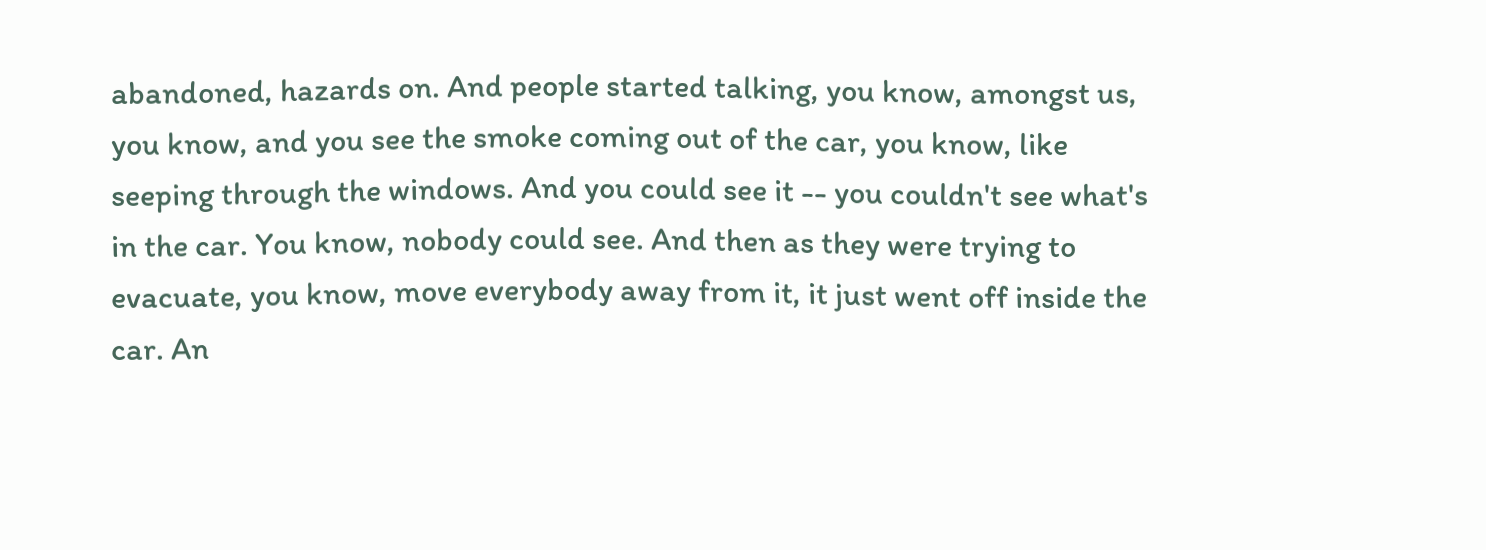abandoned, hazards on. And people started talking, you know, amongst us, you know, and you see the smoke coming out of the car, you know, like seeping through the windows. And you could see it -- you couldn't see what's in the car. You know, nobody could see. And then as they were trying to evacuate, you know, move everybody away from it, it just went off inside the car. An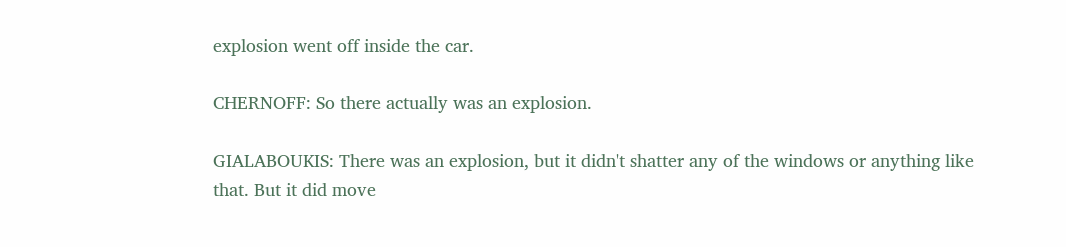explosion went off inside the car.

CHERNOFF: So there actually was an explosion.

GIALABOUKIS: There was an explosion, but it didn't shatter any of the windows or anything like that. But it did move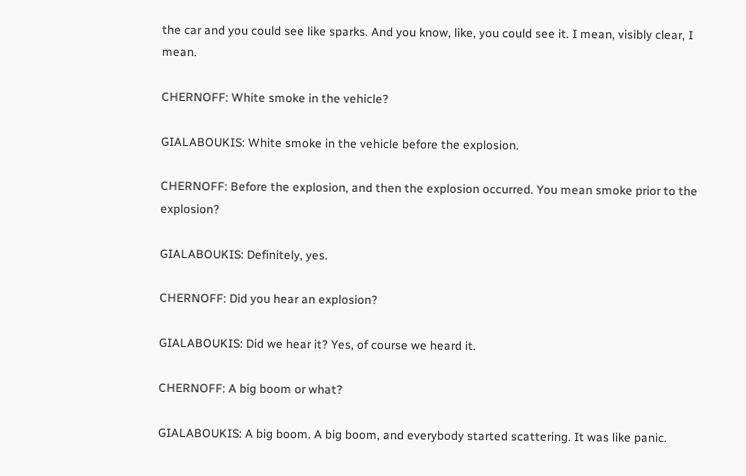the car and you could see like sparks. And you know, like, you could see it. I mean, visibly clear, I mean.

CHERNOFF: White smoke in the vehicle?

GIALABOUKIS: White smoke in the vehicle before the explosion.

CHERNOFF: Before the explosion, and then the explosion occurred. You mean smoke prior to the explosion?

GIALABOUKIS: Definitely, yes.

CHERNOFF: Did you hear an explosion?

GIALABOUKIS: Did we hear it? Yes, of course we heard it.

CHERNOFF: A big boom or what?

GIALABOUKIS: A big boom. A big boom, and everybody started scattering. It was like panic.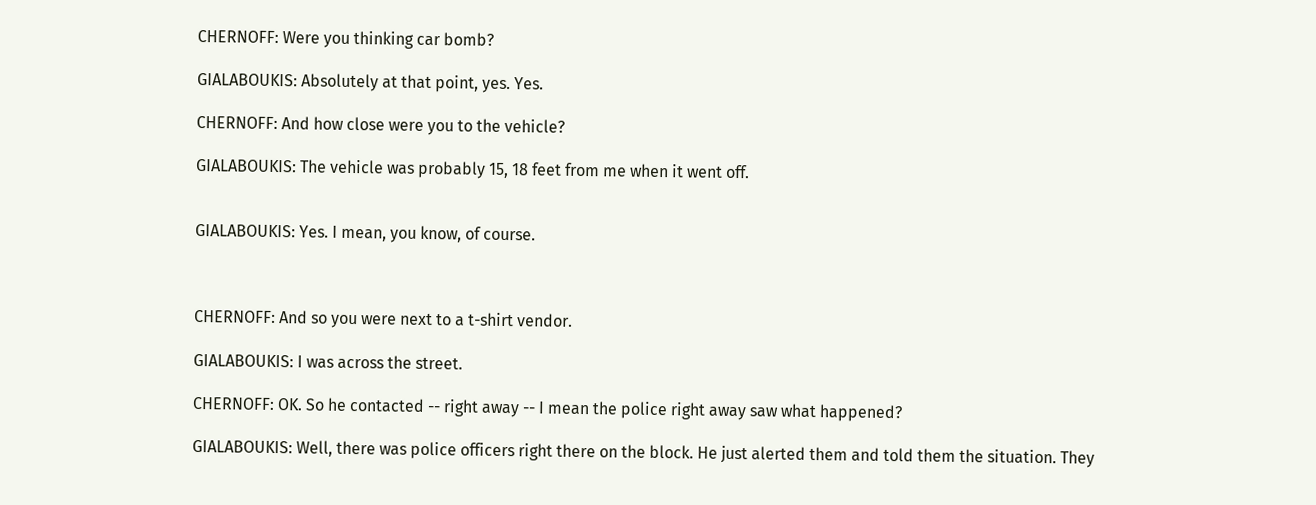CHERNOFF: Were you thinking car bomb?

GIALABOUKIS: Absolutely at that point, yes. Yes.

CHERNOFF: And how close were you to the vehicle?

GIALABOUKIS: The vehicle was probably 15, 18 feet from me when it went off.


GIALABOUKIS: Yes. I mean, you know, of course.



CHERNOFF: And so you were next to a t-shirt vendor.

GIALABOUKIS: I was across the street.

CHERNOFF: OK. So he contacted -- right away -- I mean the police right away saw what happened?

GIALABOUKIS: Well, there was police officers right there on the block. He just alerted them and told them the situation. They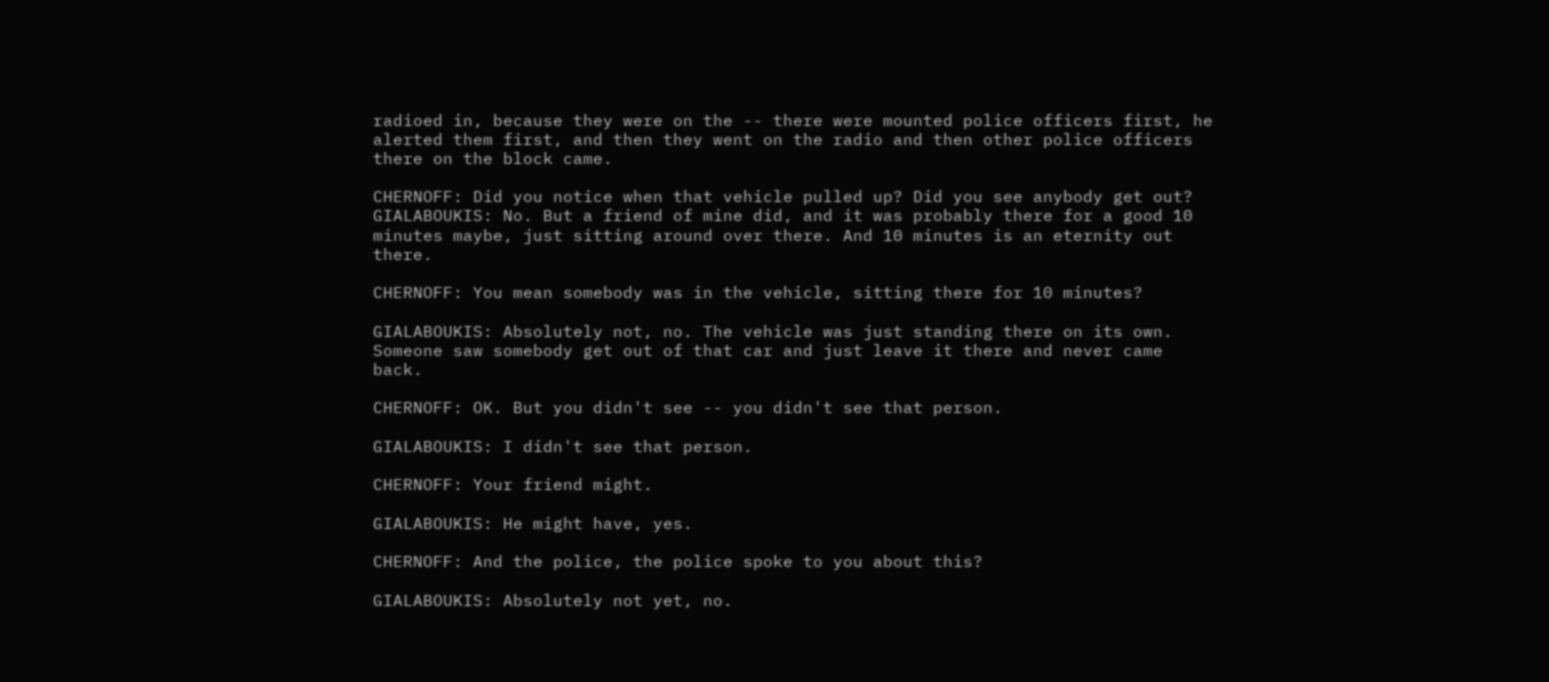radioed in, because they were on the -- there were mounted police officers first, he alerted them first, and then they went on the radio and then other police officers there on the block came.

CHERNOFF: Did you notice when that vehicle pulled up? Did you see anybody get out? GIALABOUKIS: No. But a friend of mine did, and it was probably there for a good 10 minutes maybe, just sitting around over there. And 10 minutes is an eternity out there.

CHERNOFF: You mean somebody was in the vehicle, sitting there for 10 minutes?

GIALABOUKIS: Absolutely not, no. The vehicle was just standing there on its own. Someone saw somebody get out of that car and just leave it there and never came back.

CHERNOFF: OK. But you didn't see -- you didn't see that person.

GIALABOUKIS: I didn't see that person.

CHERNOFF: Your friend might.

GIALABOUKIS: He might have, yes.

CHERNOFF: And the police, the police spoke to you about this?

GIALABOUKIS: Absolutely not yet, no.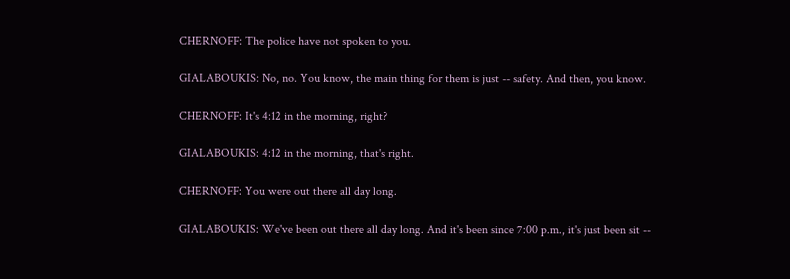CHERNOFF: The police have not spoken to you.

GIALABOUKIS: No, no. You know, the main thing for them is just -- safety. And then, you know.

CHERNOFF: It's 4:12 in the morning, right?

GIALABOUKIS: 4:12 in the morning, that's right.

CHERNOFF: You were out there all day long.

GIALABOUKIS: We've been out there all day long. And it's been since 7:00 p.m., it's just been sit --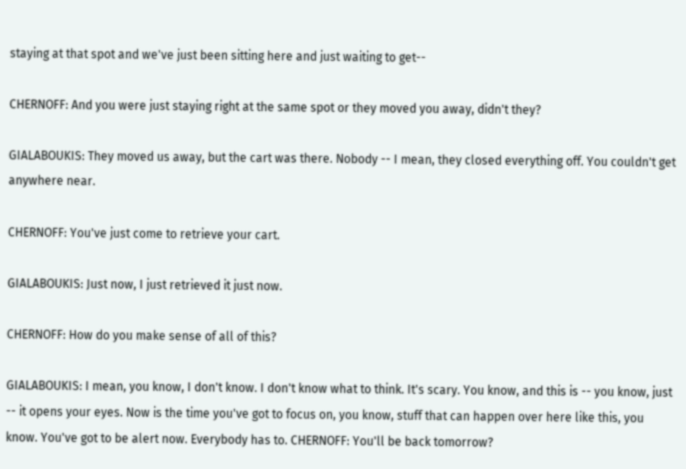staying at that spot and we've just been sitting here and just waiting to get--

CHERNOFF: And you were just staying right at the same spot or they moved you away, didn't they?

GIALABOUKIS: They moved us away, but the cart was there. Nobody -- I mean, they closed everything off. You couldn't get anywhere near.

CHERNOFF: You've just come to retrieve your cart.

GIALABOUKIS: Just now, I just retrieved it just now.

CHERNOFF: How do you make sense of all of this?

GIALABOUKIS: I mean, you know, I don't know. I don't know what to think. It's scary. You know, and this is -- you know, just -- it opens your eyes. Now is the time you've got to focus on, you know, stuff that can happen over here like this, you know. You've got to be alert now. Everybody has to. CHERNOFF: You'll be back tomorrow?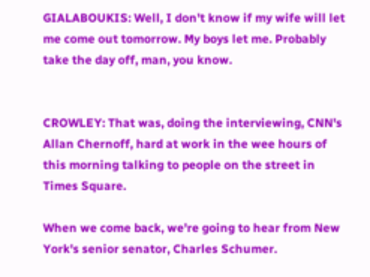GIALABOUKIS: Well, I don't know if my wife will let me come out tomorrow. My boys let me. Probably take the day off, man, you know.


CROWLEY: That was, doing the interviewing, CNN's Allan Chernoff, hard at work in the wee hours of this morning talking to people on the street in Times Square.

When we come back, we're going to hear from New York's senior senator, Charles Schumer.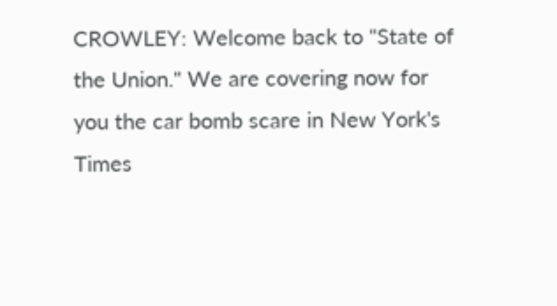CROWLEY: Welcome back to "State of the Union." We are covering now for you the car bomb scare in New York's Times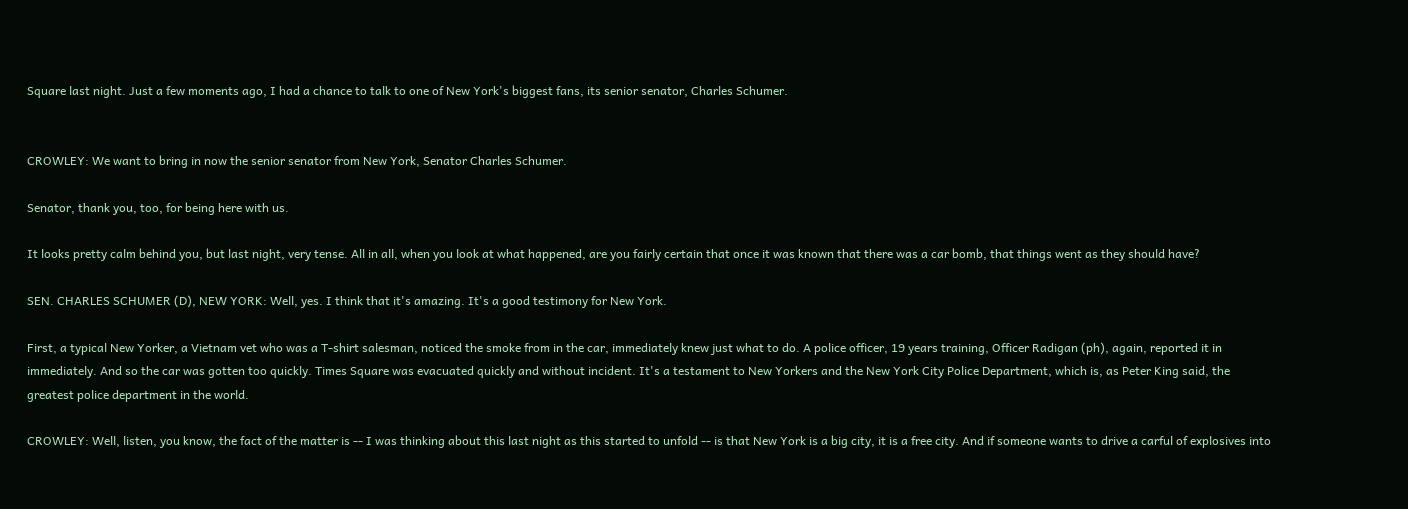Square last night. Just a few moments ago, I had a chance to talk to one of New York's biggest fans, its senior senator, Charles Schumer.


CROWLEY: We want to bring in now the senior senator from New York, Senator Charles Schumer.

Senator, thank you, too, for being here with us.

It looks pretty calm behind you, but last night, very tense. All in all, when you look at what happened, are you fairly certain that once it was known that there was a car bomb, that things went as they should have?

SEN. CHARLES SCHUMER (D), NEW YORK: Well, yes. I think that it's amazing. It's a good testimony for New York.

First, a typical New Yorker, a Vietnam vet who was a T-shirt salesman, noticed the smoke from in the car, immediately knew just what to do. A police officer, 19 years training, Officer Radigan (ph), again, reported it in immediately. And so the car was gotten too quickly. Times Square was evacuated quickly and without incident. It's a testament to New Yorkers and the New York City Police Department, which is, as Peter King said, the greatest police department in the world.

CROWLEY: Well, listen, you know, the fact of the matter is -- I was thinking about this last night as this started to unfold -- is that New York is a big city, it is a free city. And if someone wants to drive a carful of explosives into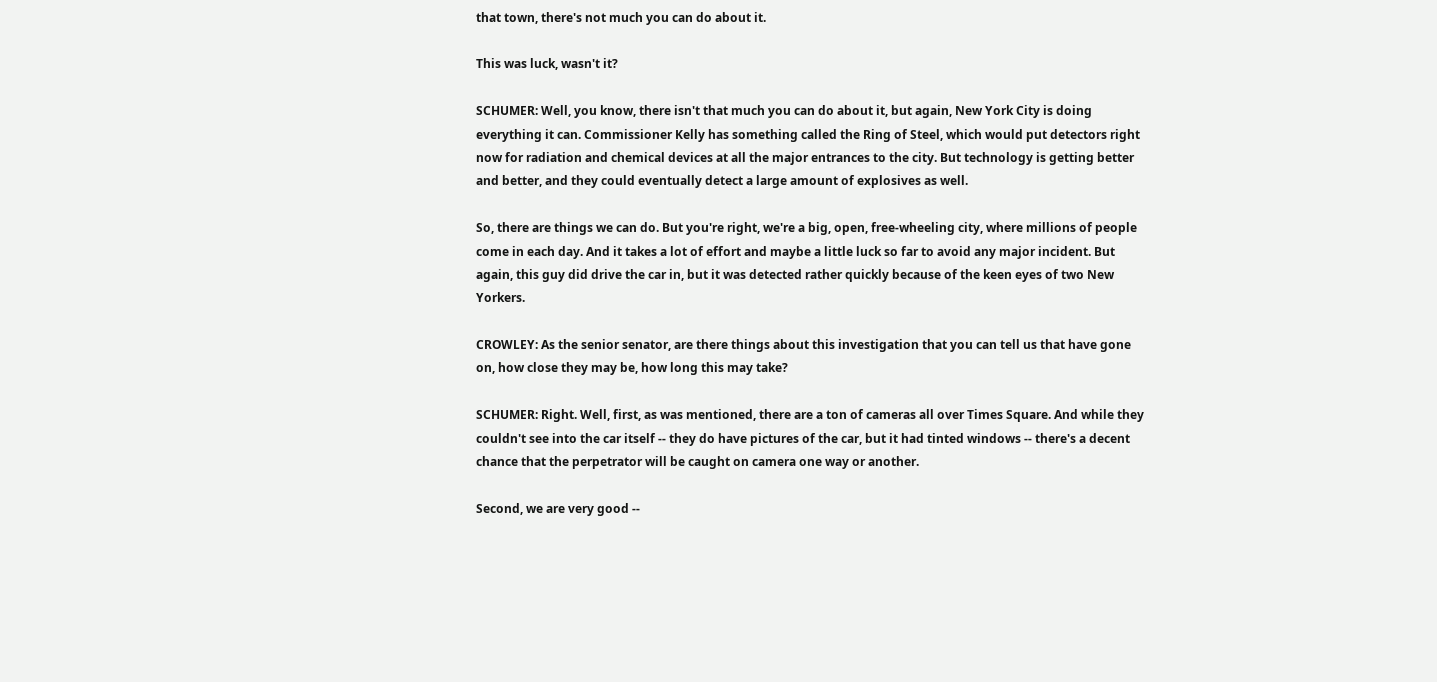that town, there's not much you can do about it.

This was luck, wasn't it?

SCHUMER: Well, you know, there isn't that much you can do about it, but again, New York City is doing everything it can. Commissioner Kelly has something called the Ring of Steel, which would put detectors right now for radiation and chemical devices at all the major entrances to the city. But technology is getting better and better, and they could eventually detect a large amount of explosives as well.

So, there are things we can do. But you're right, we're a big, open, free-wheeling city, where millions of people come in each day. And it takes a lot of effort and maybe a little luck so far to avoid any major incident. But again, this guy did drive the car in, but it was detected rather quickly because of the keen eyes of two New Yorkers.

CROWLEY: As the senior senator, are there things about this investigation that you can tell us that have gone on, how close they may be, how long this may take?

SCHUMER: Right. Well, first, as was mentioned, there are a ton of cameras all over Times Square. And while they couldn't see into the car itself -- they do have pictures of the car, but it had tinted windows -- there's a decent chance that the perpetrator will be caught on camera one way or another.

Second, we are very good --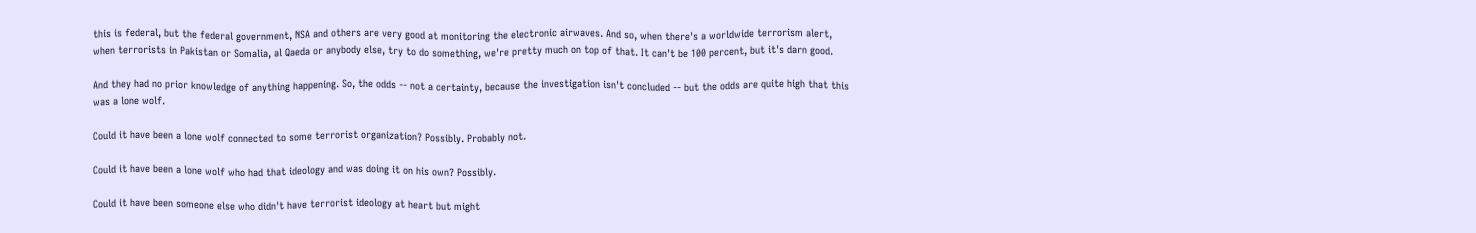this is federal, but the federal government, NSA and others are very good at monitoring the electronic airwaves. And so, when there's a worldwide terrorism alert, when terrorists in Pakistan or Somalia, al Qaeda or anybody else, try to do something, we're pretty much on top of that. It can't be 100 percent, but it's darn good.

And they had no prior knowledge of anything happening. So, the odds -- not a certainty, because the investigation isn't concluded -- but the odds are quite high that this was a lone wolf.

Could it have been a lone wolf connected to some terrorist organization? Possibly. Probably not.

Could it have been a lone wolf who had that ideology and was doing it on his own? Possibly.

Could it have been someone else who didn't have terrorist ideology at heart but might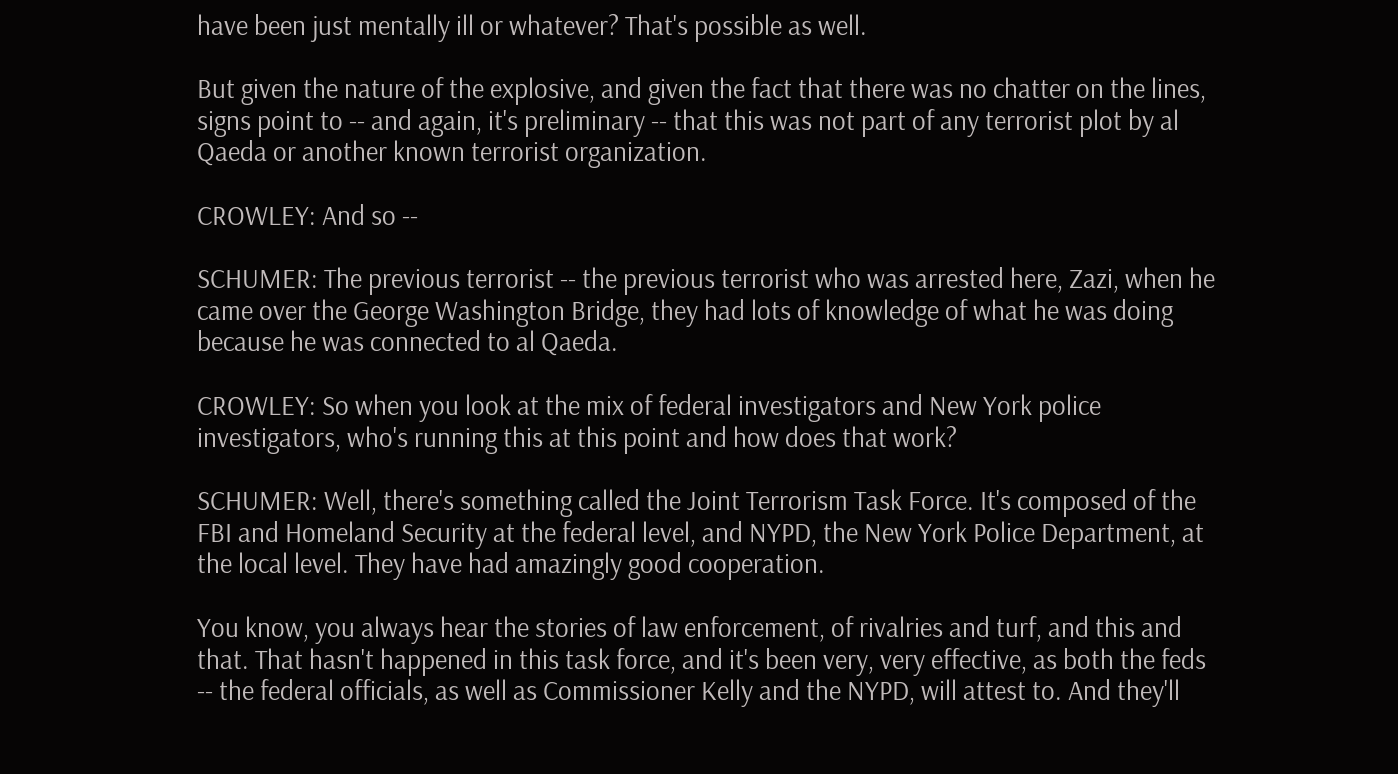have been just mentally ill or whatever? That's possible as well.

But given the nature of the explosive, and given the fact that there was no chatter on the lines, signs point to -- and again, it's preliminary -- that this was not part of any terrorist plot by al Qaeda or another known terrorist organization.

CROWLEY: And so --

SCHUMER: The previous terrorist -- the previous terrorist who was arrested here, Zazi, when he came over the George Washington Bridge, they had lots of knowledge of what he was doing because he was connected to al Qaeda.

CROWLEY: So when you look at the mix of federal investigators and New York police investigators, who's running this at this point and how does that work?

SCHUMER: Well, there's something called the Joint Terrorism Task Force. It's composed of the FBI and Homeland Security at the federal level, and NYPD, the New York Police Department, at the local level. They have had amazingly good cooperation.

You know, you always hear the stories of law enforcement, of rivalries and turf, and this and that. That hasn't happened in this task force, and it's been very, very effective, as both the feds -- the federal officials, as well as Commissioner Kelly and the NYPD, will attest to. And they'll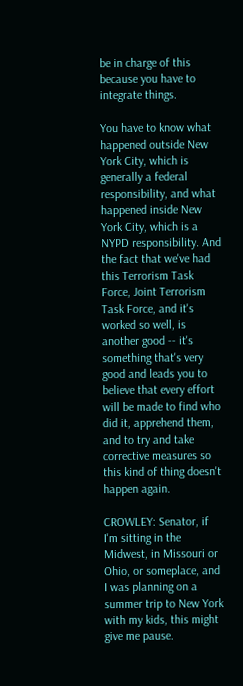be in charge of this because you have to integrate things.

You have to know what happened outside New York City, which is generally a federal responsibility, and what happened inside New York City, which is a NYPD responsibility. And the fact that we've had this Terrorism Task Force, Joint Terrorism Task Force, and it's worked so well, is another good -- it's something that's very good and leads you to believe that every effort will be made to find who did it, apprehend them, and to try and take corrective measures so this kind of thing doesn't happen again.

CROWLEY: Senator, if I'm sitting in the Midwest, in Missouri or Ohio, or someplace, and I was planning on a summer trip to New York with my kids, this might give me pause.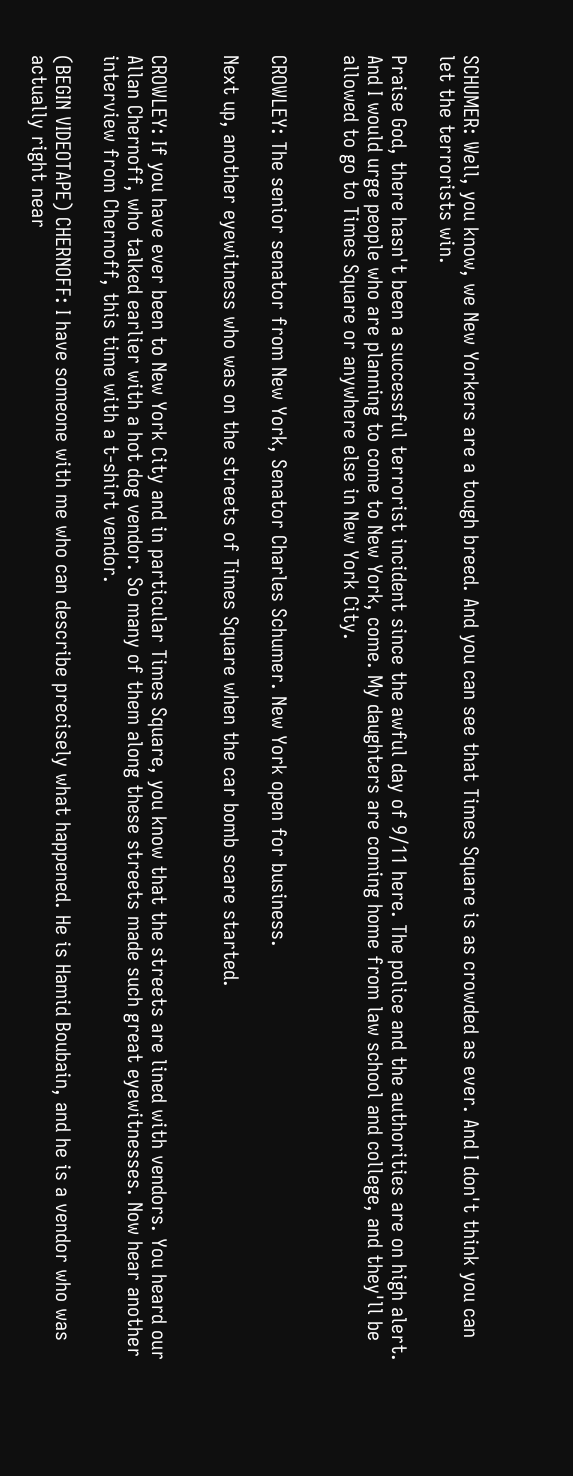SCHUMER: Well, you know, we New Yorkers are a tough breed. And you can see that Times Square is as crowded as ever. And I don't think you can let the terrorists win.

Praise God, there hasn't been a successful terrorist incident since the awful day of 9/11 here. The police and the authorities are on high alert. And I would urge people who are planning to come to New York, come. My daughters are coming home from law school and college, and they'll be allowed to go to Times Square or anywhere else in New York City.


CROWLEY: The senior senator from New York, Senator Charles Schumer. New York open for business.

Next up, another eyewitness who was on the streets of Times Square when the car bomb scare started.


CROWLEY: If you have ever been to New York City and in particular Times Square, you know that the streets are lined with vendors. You heard our Allan Chernoff, who talked earlier with a hot dog vendor. So many of them along these streets made such great eyewitnesses. Now hear another interview from Chernoff, this time with a t-shirt vendor.

(BEGIN VIDEOTAPE) CHERNOFF: I have someone with me who can describe precisely what happened. He is Hamid Boubain, and he is a vendor who was actually right near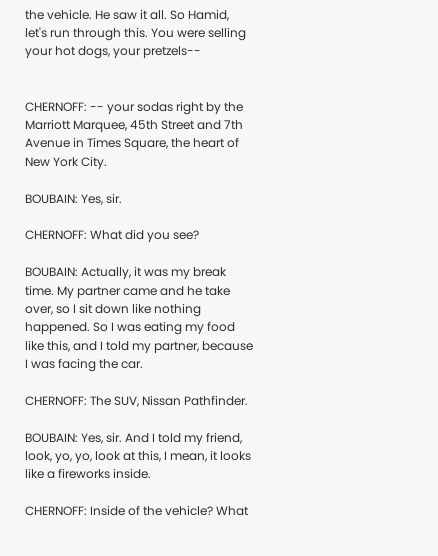the vehicle. He saw it all. So Hamid, let's run through this. You were selling your hot dogs, your pretzels--


CHERNOFF: -- your sodas right by the Marriott Marquee, 45th Street and 7th Avenue in Times Square, the heart of New York City.

BOUBAIN: Yes, sir.

CHERNOFF: What did you see?

BOUBAIN: Actually, it was my break time. My partner came and he take over, so I sit down like nothing happened. So I was eating my food like this, and I told my partner, because I was facing the car.

CHERNOFF: The SUV, Nissan Pathfinder.

BOUBAIN: Yes, sir. And I told my friend, look, yo, yo, look at this, I mean, it looks like a fireworks inside.

CHERNOFF: Inside of the vehicle? What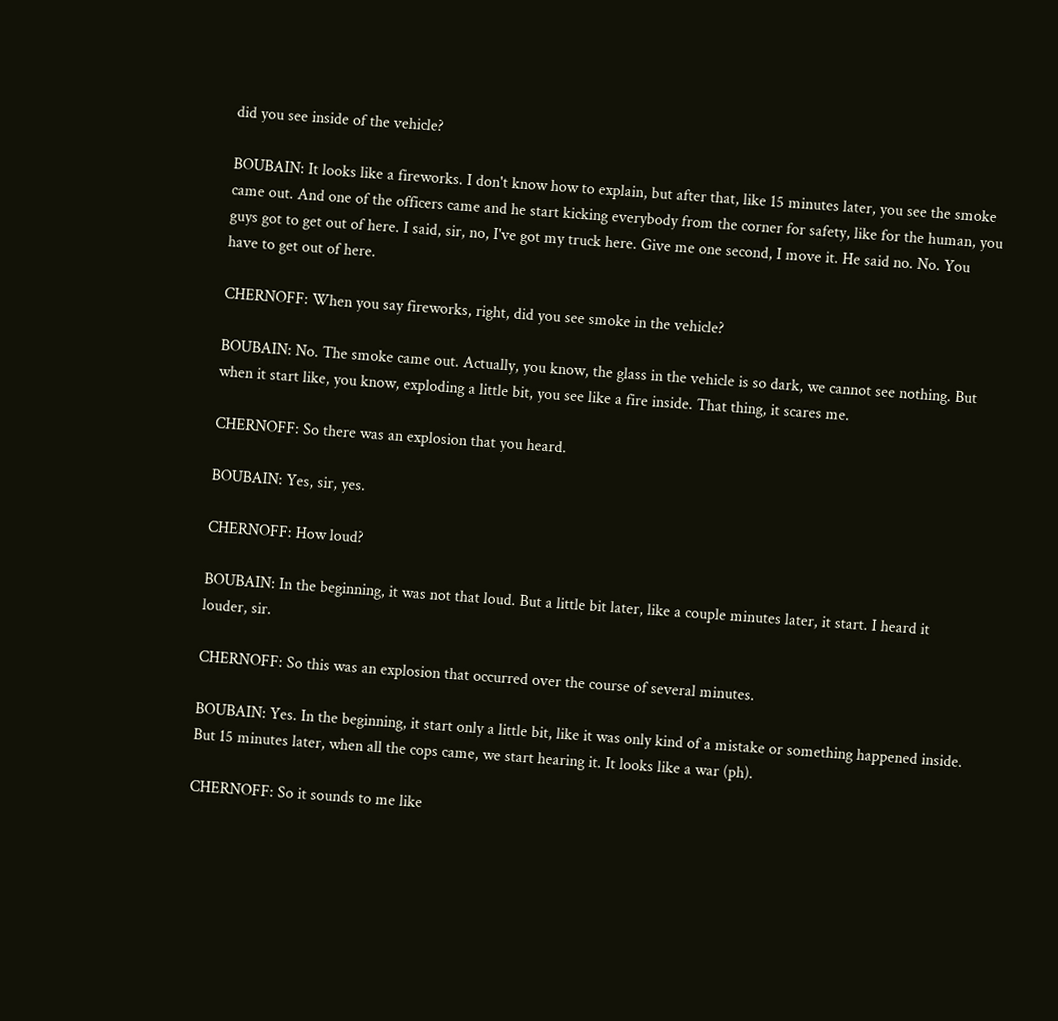did you see inside of the vehicle?

BOUBAIN: It looks like a fireworks. I don't know how to explain, but after that, like 15 minutes later, you see the smoke came out. And one of the officers came and he start kicking everybody from the corner for safety, like for the human, you guys got to get out of here. I said, sir, no, I've got my truck here. Give me one second, I move it. He said no. No. You have to get out of here.

CHERNOFF: When you say fireworks, right, did you see smoke in the vehicle?

BOUBAIN: No. The smoke came out. Actually, you know, the glass in the vehicle is so dark, we cannot see nothing. But when it start like, you know, exploding a little bit, you see like a fire inside. That thing, it scares me.

CHERNOFF: So there was an explosion that you heard.

BOUBAIN: Yes, sir, yes.

CHERNOFF: How loud?

BOUBAIN: In the beginning, it was not that loud. But a little bit later, like a couple minutes later, it start. I heard it louder, sir.

CHERNOFF: So this was an explosion that occurred over the course of several minutes.

BOUBAIN: Yes. In the beginning, it start only a little bit, like it was only kind of a mistake or something happened inside. But 15 minutes later, when all the cops came, we start hearing it. It looks like a war (ph).

CHERNOFF: So it sounds to me like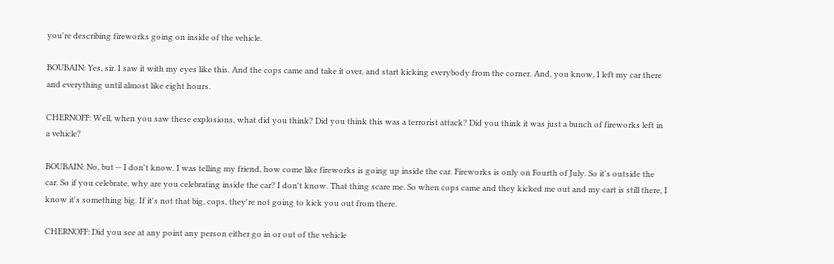you're describing fireworks going on inside of the vehicle.

BOUBAIN: Yes, sir. I saw it with my eyes like this. And the cops came and take it over, and start kicking everybody from the corner. And, you know, I left my car there and everything until almost like eight hours.

CHERNOFF: Well, when you saw these explosions, what did you think? Did you think this was a terrorist attack? Did you think it was just a bunch of fireworks left in a vehicle?

BOUBAIN: No, but -- I don't know. I was telling my friend, how come like fireworks is going up inside the car. Fireworks is only on Fourth of July. So it's outside the car. So if you celebrate, why are you celebrating inside the car? I don't know. That thing scare me. So when cops came and they kicked me out and my cart is still there, I know it's something big. If it's not that big, cops, they're not going to kick you out from there.

CHERNOFF: Did you see at any point any person either go in or out of the vehicle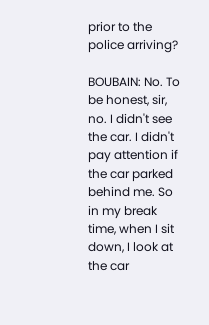prior to the police arriving?

BOUBAIN: No. To be honest, sir, no. I didn't see the car. I didn't pay attention if the car parked behind me. So in my break time, when I sit down, I look at the car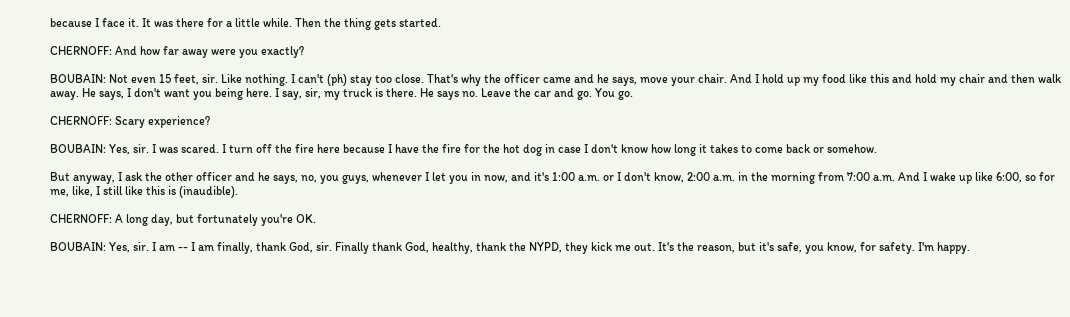because I face it. It was there for a little while. Then the thing gets started.

CHERNOFF: And how far away were you exactly?

BOUBAIN: Not even 15 feet, sir. Like nothing. I can't (ph) stay too close. That's why the officer came and he says, move your chair. And I hold up my food like this and hold my chair and then walk away. He says, I don't want you being here. I say, sir, my truck is there. He says no. Leave the car and go. You go.

CHERNOFF: Scary experience?

BOUBAIN: Yes, sir. I was scared. I turn off the fire here because I have the fire for the hot dog in case I don't know how long it takes to come back or somehow.

But anyway, I ask the other officer and he says, no, you guys, whenever I let you in now, and it's 1:00 a.m. or I don't know, 2:00 a.m. in the morning from 7:00 a.m. And I wake up like 6:00, so for me, like, I still like this is (inaudible).

CHERNOFF: A long day, but fortunately you're OK.

BOUBAIN: Yes, sir. I am -- I am finally, thank God, sir. Finally thank God, healthy, thank the NYPD, they kick me out. It's the reason, but it's safe, you know, for safety. I'm happy.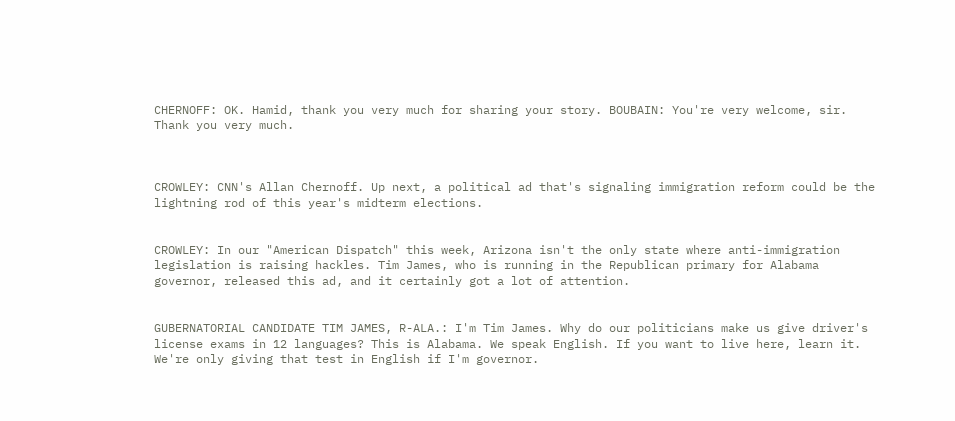CHERNOFF: OK. Hamid, thank you very much for sharing your story. BOUBAIN: You're very welcome, sir. Thank you very much.



CROWLEY: CNN's Allan Chernoff. Up next, a political ad that's signaling immigration reform could be the lightning rod of this year's midterm elections.


CROWLEY: In our "American Dispatch" this week, Arizona isn't the only state where anti-immigration legislation is raising hackles. Tim James, who is running in the Republican primary for Alabama governor, released this ad, and it certainly got a lot of attention.


GUBERNATORIAL CANDIDATE TIM JAMES, R-ALA.: I'm Tim James. Why do our politicians make us give driver's license exams in 12 languages? This is Alabama. We speak English. If you want to live here, learn it. We're only giving that test in English if I'm governor.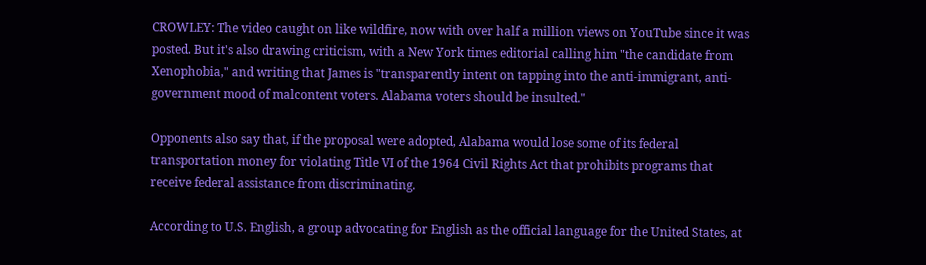CROWLEY: The video caught on like wildfire, now with over half a million views on YouTube since it was posted. But it's also drawing criticism, with a New York times editorial calling him "the candidate from Xenophobia," and writing that James is "transparently intent on tapping into the anti-immigrant, anti-government mood of malcontent voters. Alabama voters should be insulted."

Opponents also say that, if the proposal were adopted, Alabama would lose some of its federal transportation money for violating Title VI of the 1964 Civil Rights Act that prohibits programs that receive federal assistance from discriminating.

According to U.S. English, a group advocating for English as the official language for the United States, at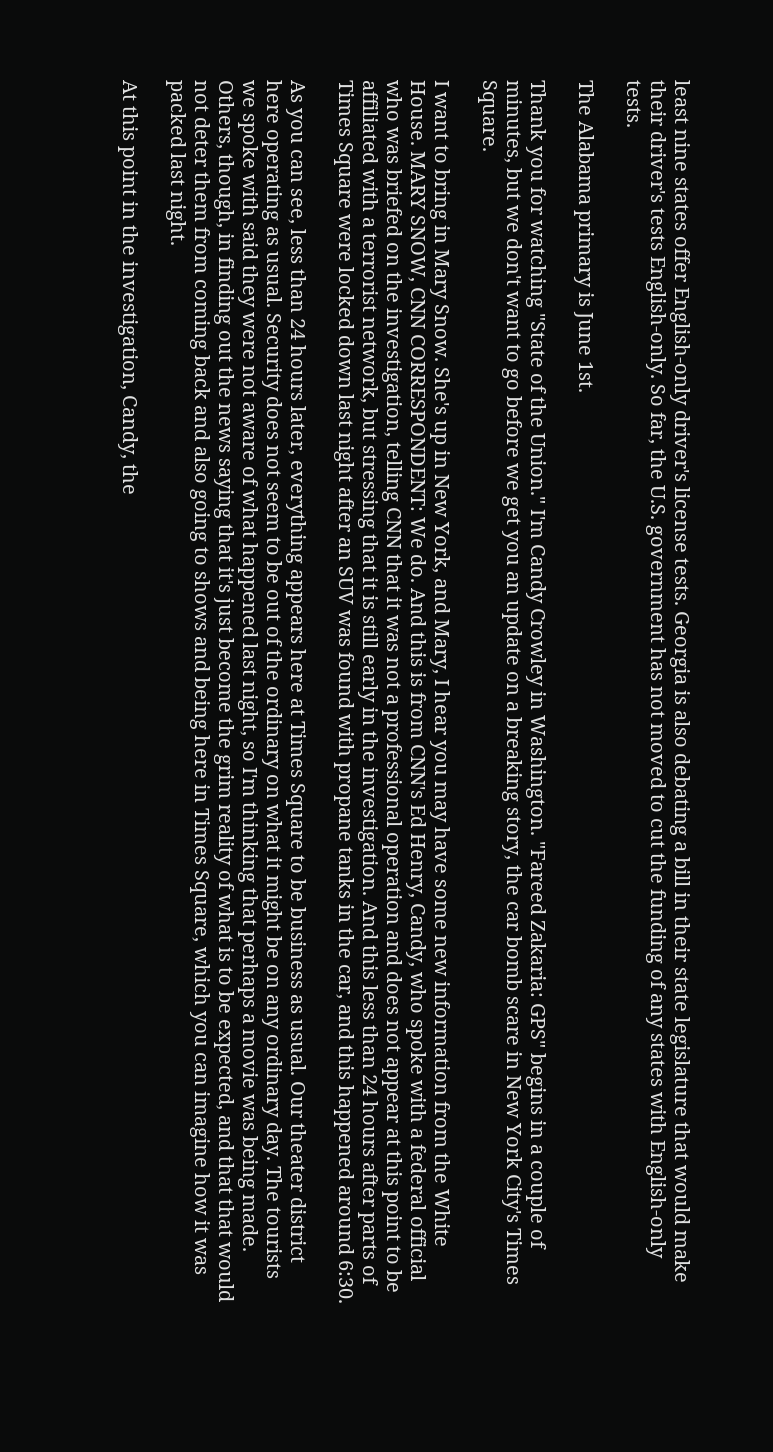least nine states offer English-only driver's license tests. Georgia is also debating a bill in their state legislature that would make their driver's tests English-only. So far, the U.S. government has not moved to cut the funding of any states with English-only tests.

The Alabama primary is June 1st.

Thank you for watching "State of the Union." I'm Candy Crowley in Washington. "Fareed Zakaria: GPS" begins in a couple of minutes, but we don't want to go before we get you an update on a breaking story, the car bomb scare in New York City's Times Square.

I want to bring in Mary Snow. She's up in New York, and Mary, I hear you may have some new information from the White House. MARY SNOW, CNN CORRESPONDENT: We do. And this is from CNN's Ed Henry, Candy, who spoke with a federal official who was briefed on the investigation, telling CNN that it was not a professional operation and does not appear at this point to be affiliated with a terrorist network, but stressing that it is still early in the investigation. And this less than 24 hours after parts of Times Square were locked down last night after an SUV was found with propane tanks in the car, and this happened around 6:30.

As you can see, less than 24 hours later, everything appears here at Times Square to be business as usual. Our theater district here operating as usual. Security does not seem to be out of the ordinary on what it might be on any ordinary day. The tourists we spoke with said they were not aware of what happened last night, so I'm thinking that perhaps a movie was being made. Others, though, in finding out the news saying that it's just become the grim reality of what is to be expected, and that that would not deter them from coming back and also going to shows and being here in Times Square, which you can imagine how it was packed last night.

At this point in the investigation, Candy, the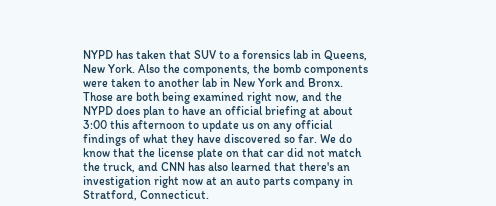NYPD has taken that SUV to a forensics lab in Queens, New York. Also the components, the bomb components were taken to another lab in New York and Bronx. Those are both being examined right now, and the NYPD does plan to have an official briefing at about 3:00 this afternoon to update us on any official findings of what they have discovered so far. We do know that the license plate on that car did not match the truck, and CNN has also learned that there's an investigation right now at an auto parts company in Stratford, Connecticut.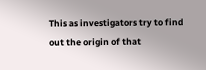This as investigators try to find out the origin of that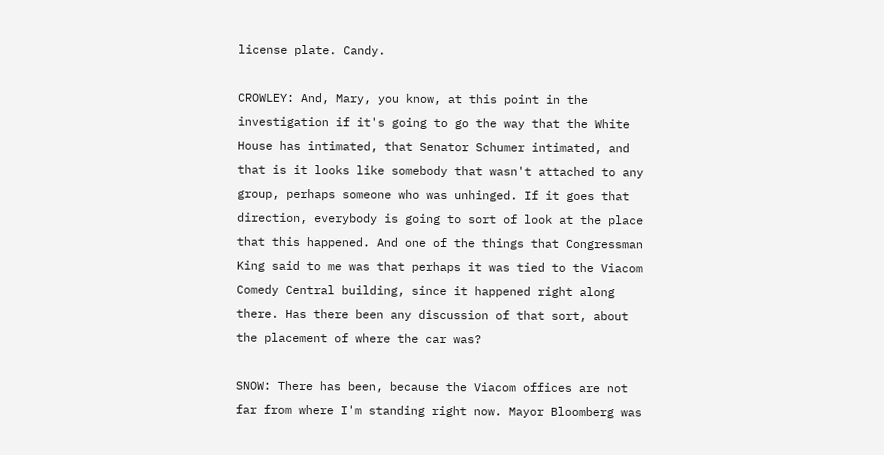license plate. Candy.

CROWLEY: And, Mary, you know, at this point in the investigation if it's going to go the way that the White House has intimated, that Senator Schumer intimated, and that is it looks like somebody that wasn't attached to any group, perhaps someone who was unhinged. If it goes that direction, everybody is going to sort of look at the place that this happened. And one of the things that Congressman King said to me was that perhaps it was tied to the Viacom Comedy Central building, since it happened right along there. Has there been any discussion of that sort, about the placement of where the car was?

SNOW: There has been, because the Viacom offices are not far from where I'm standing right now. Mayor Bloomberg was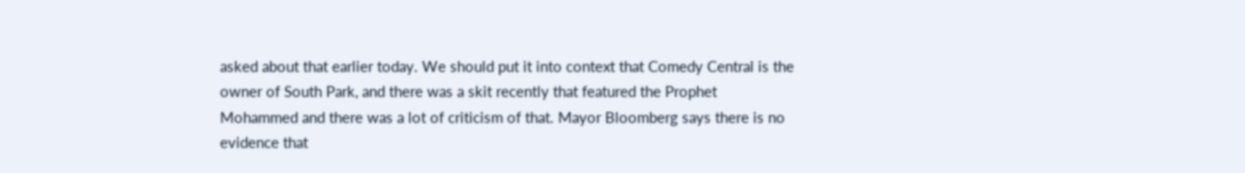asked about that earlier today. We should put it into context that Comedy Central is the owner of South Park, and there was a skit recently that featured the Prophet Mohammed and there was a lot of criticism of that. Mayor Bloomberg says there is no evidence that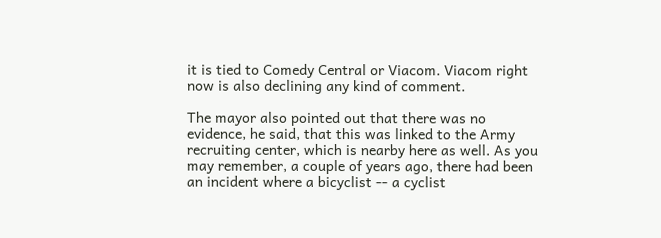it is tied to Comedy Central or Viacom. Viacom right now is also declining any kind of comment.

The mayor also pointed out that there was no evidence, he said, that this was linked to the Army recruiting center, which is nearby here as well. As you may remember, a couple of years ago, there had been an incident where a bicyclist -- a cyclist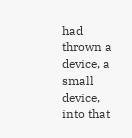had thrown a device, a small device, into that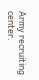Army recruiting center.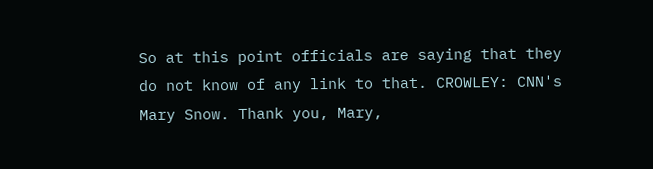So at this point officials are saying that they do not know of any link to that. CROWLEY: CNN's Mary Snow. Thank you, Mary,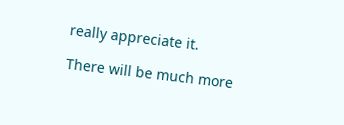really appreciate it.

There will be much more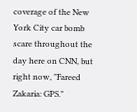coverage of the New York City car bomb scare throughout the day here on CNN, but right now, "Fareed Zakaria: GPS."